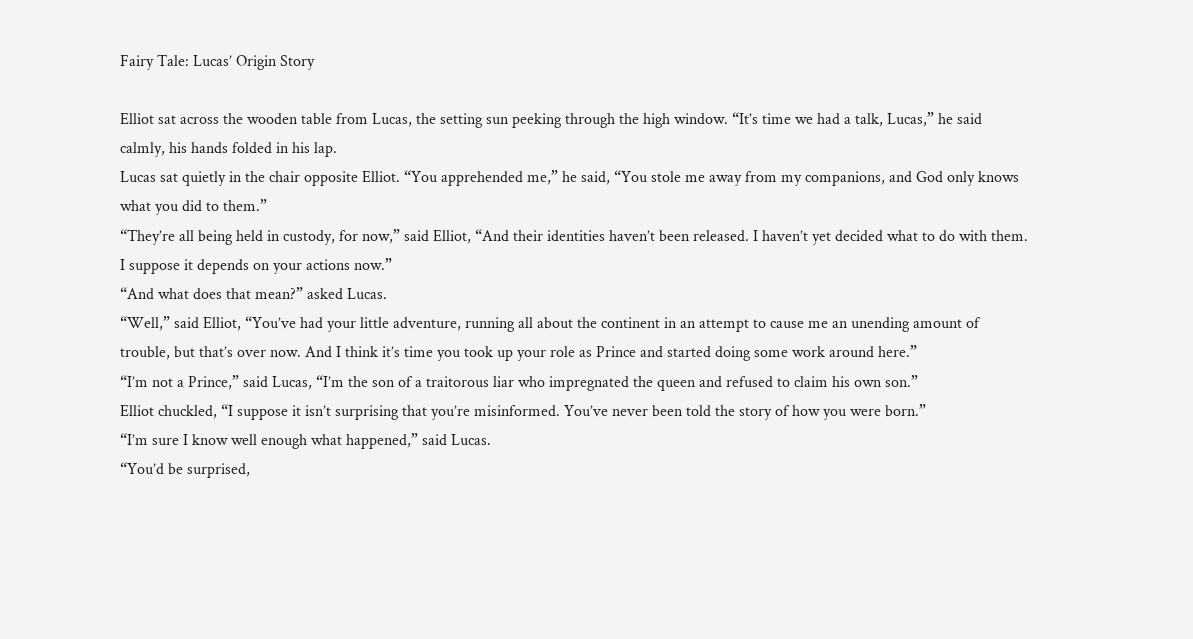Fairy Tale: Lucas’ Origin Story

Elliot sat across the wooden table from Lucas, the setting sun peeking through the high window. “It’s time we had a talk, Lucas,” he said calmly, his hands folded in his lap.
Lucas sat quietly in the chair opposite Elliot. “You apprehended me,” he said, “You stole me away from my companions, and God only knows what you did to them.”
“They’re all being held in custody, for now,” said Elliot, “And their identities haven’t been released. I haven’t yet decided what to do with them. I suppose it depends on your actions now.”
“And what does that mean?” asked Lucas.
“Well,” said Elliot, “You’ve had your little adventure, running all about the continent in an attempt to cause me an unending amount of trouble, but that’s over now. And I think it’s time you took up your role as Prince and started doing some work around here.”
“I’m not a Prince,” said Lucas, “I’m the son of a traitorous liar who impregnated the queen and refused to claim his own son.”
Elliot chuckled, “I suppose it isn’t surprising that you’re misinformed. You’ve never been told the story of how you were born.”
“I’m sure I know well enough what happened,” said Lucas.
“You’d be surprised,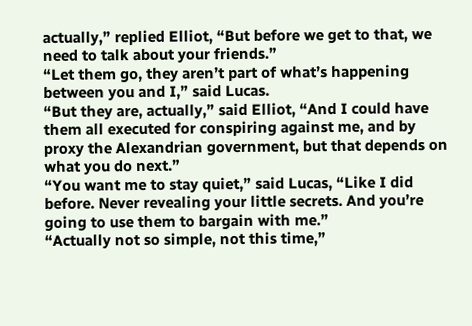actually,” replied Elliot, “But before we get to that, we need to talk about your friends.”
“Let them go, they aren’t part of what’s happening between you and I,” said Lucas.
“But they are, actually,” said Elliot, “And I could have them all executed for conspiring against me, and by proxy the Alexandrian government, but that depends on what you do next.”
“You want me to stay quiet,” said Lucas, “Like I did before. Never revealing your little secrets. And you’re going to use them to bargain with me.”
“Actually not so simple, not this time,”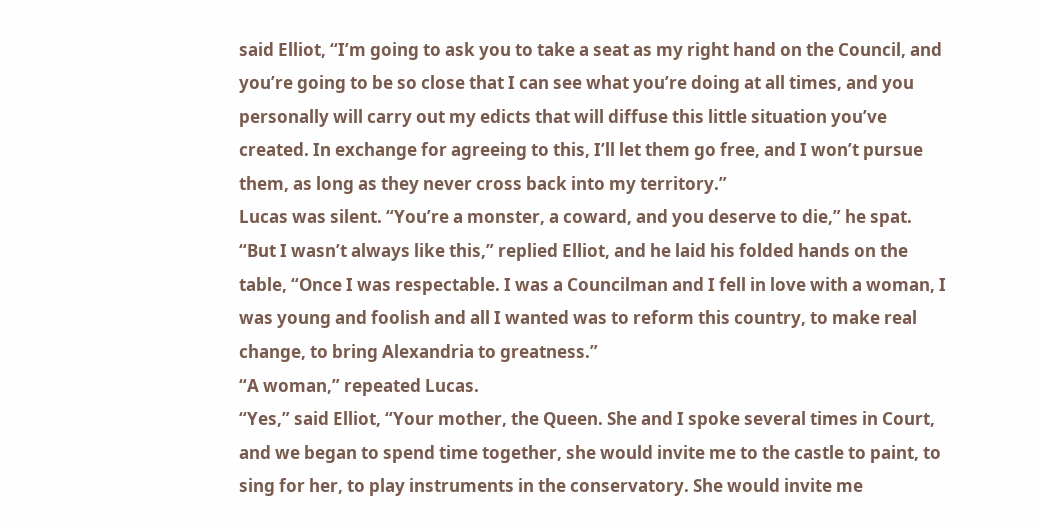said Elliot, “I’m going to ask you to take a seat as my right hand on the Council, and you’re going to be so close that I can see what you’re doing at all times, and you personally will carry out my edicts that will diffuse this little situation you’ve created. In exchange for agreeing to this, I’ll let them go free, and I won’t pursue them, as long as they never cross back into my territory.”
Lucas was silent. “You’re a monster, a coward, and you deserve to die,” he spat.
“But I wasn’t always like this,” replied Elliot, and he laid his folded hands on the table, “Once I was respectable. I was a Councilman and I fell in love with a woman, I was young and foolish and all I wanted was to reform this country, to make real change, to bring Alexandria to greatness.”
“A woman,” repeated Lucas.
“Yes,” said Elliot, “Your mother, the Queen. She and I spoke several times in Court, and we began to spend time together, she would invite me to the castle to paint, to sing for her, to play instruments in the conservatory. She would invite me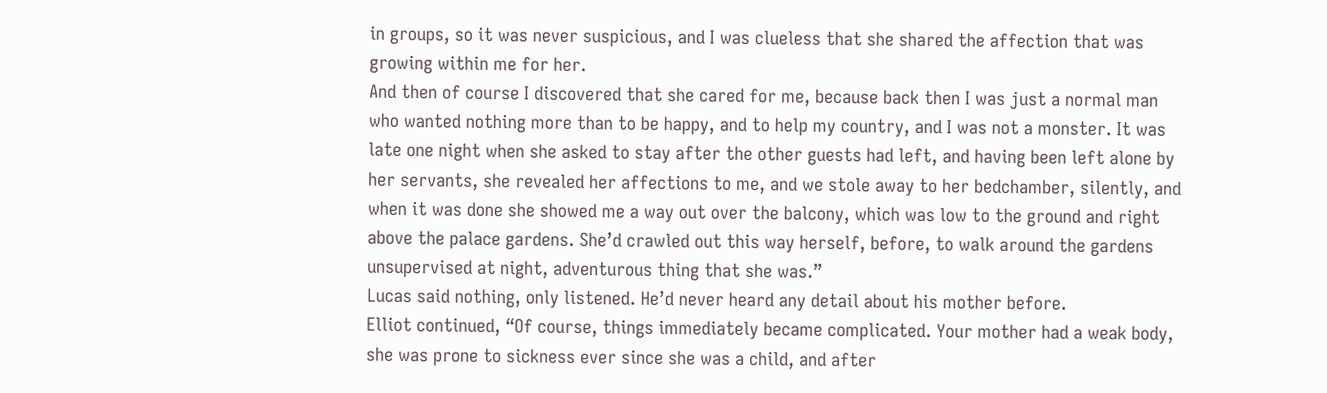in groups, so it was never suspicious, and I was clueless that she shared the affection that was growing within me for her.
And then of course I discovered that she cared for me, because back then I was just a normal man who wanted nothing more than to be happy, and to help my country, and I was not a monster. It was late one night when she asked to stay after the other guests had left, and having been left alone by her servants, she revealed her affections to me, and we stole away to her bedchamber, silently, and when it was done she showed me a way out over the balcony, which was low to the ground and right above the palace gardens. She’d crawled out this way herself, before, to walk around the gardens unsupervised at night, adventurous thing that she was.”
Lucas said nothing, only listened. He’d never heard any detail about his mother before.
Elliot continued, “Of course, things immediately became complicated. Your mother had a weak body, she was prone to sickness ever since she was a child, and after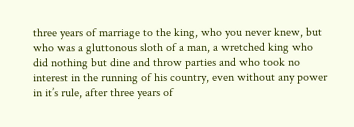three years of marriage to the king, who you never knew, but who was a gluttonous sloth of a man, a wretched king who did nothing but dine and throw parties and who took no interest in the running of his country, even without any power in it’s rule, after three years of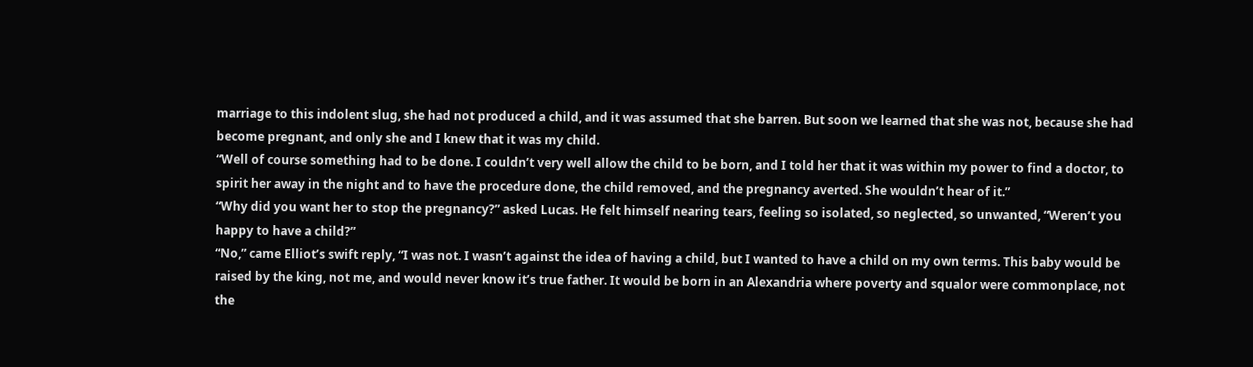marriage to this indolent slug, she had not produced a child, and it was assumed that she barren. But soon we learned that she was not, because she had become pregnant, and only she and I knew that it was my child.
“Well of course something had to be done. I couldn’t very well allow the child to be born, and I told her that it was within my power to find a doctor, to spirit her away in the night and to have the procedure done, the child removed, and the pregnancy averted. She wouldn’t hear of it.”
“Why did you want her to stop the pregnancy?” asked Lucas. He felt himself nearing tears, feeling so isolated, so neglected, so unwanted, “Weren’t you happy to have a child?”
“No,” came Elliot’s swift reply, “I was not. I wasn’t against the idea of having a child, but I wanted to have a child on my own terms. This baby would be raised by the king, not me, and would never know it’s true father. It would be born in an Alexandria where poverty and squalor were commonplace, not the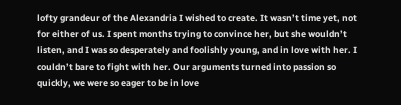lofty grandeur of the Alexandria I wished to create. It wasn’t time yet, not for either of us. I spent months trying to convince her, but she wouldn’t listen, and I was so desperately and foolishly young, and in love with her. I couldn’t bare to fight with her. Our arguments turned into passion so quickly, we were so eager to be in love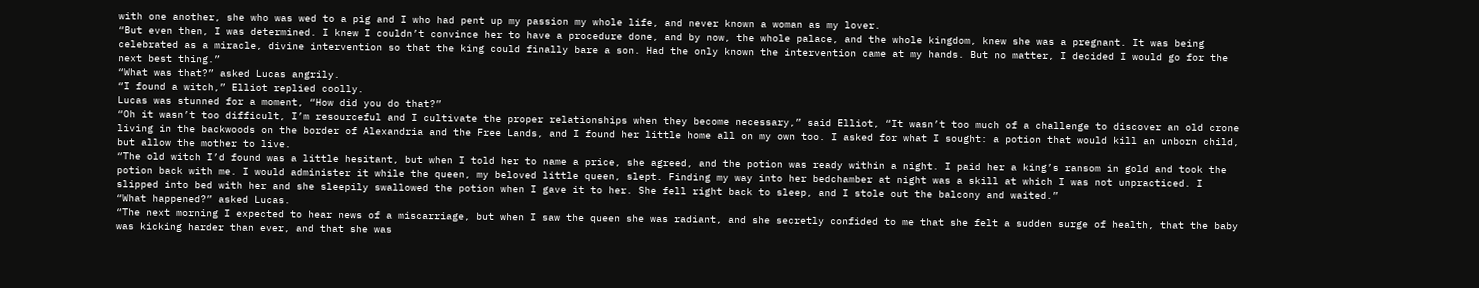with one another, she who was wed to a pig and I who had pent up my passion my whole life, and never known a woman as my lover.
“But even then, I was determined. I knew I couldn’t convince her to have a procedure done, and by now, the whole palace, and the whole kingdom, knew she was a pregnant. It was being celebrated as a miracle, divine intervention so that the king could finally bare a son. Had the only known the intervention came at my hands. But no matter, I decided I would go for the next best thing.”
“What was that?” asked Lucas angrily.
“I found a witch,” Elliot replied coolly.
Lucas was stunned for a moment, “How did you do that?”
“Oh it wasn’t too difficult, I’m resourceful and I cultivate the proper relationships when they become necessary,” said Elliot, “It wasn’t too much of a challenge to discover an old crone living in the backwoods on the border of Alexandria and the Free Lands, and I found her little home all on my own too. I asked for what I sought: a potion that would kill an unborn child, but allow the mother to live.
“The old witch I’d found was a little hesitant, but when I told her to name a price, she agreed, and the potion was ready within a night. I paid her a king’s ransom in gold and took the potion back with me. I would administer it while the queen, my beloved little queen, slept. Finding my way into her bedchamber at night was a skill at which I was not unpracticed. I slipped into bed with her and she sleepily swallowed the potion when I gave it to her. She fell right back to sleep, and I stole out the balcony and waited.”
“What happened?” asked Lucas.
“The next morning I expected to hear news of a miscarriage, but when I saw the queen she was radiant, and she secretly confided to me that she felt a sudden surge of health, that the baby was kicking harder than ever, and that she was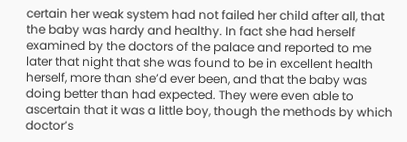certain her weak system had not failed her child after all, that the baby was hardy and healthy. In fact she had herself examined by the doctors of the palace and reported to me later that night that she was found to be in excellent health herself, more than she’d ever been, and that the baby was doing better than had expected. They were even able to ascertain that it was a little boy, though the methods by which doctor’s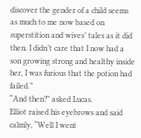discover the gender of a child seems as much to me now based on superstition and wives’ tales as it did then. I didn’t care that I now had a son growing strong and healthy inside her, I was furious that the potion had failed.”
“And then?” asked Lucas.
Elliot raised his eyebrows and said calmly, “Well I went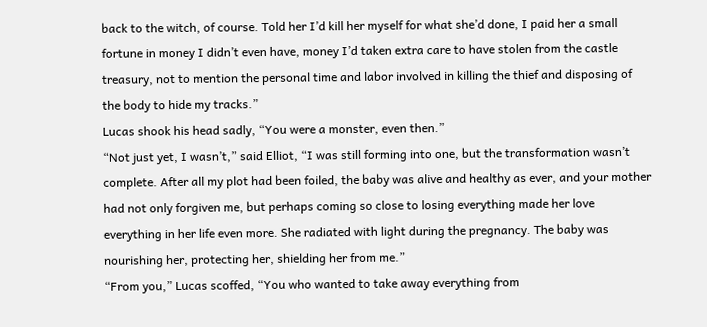back to the witch, of course. Told her I’d kill her myself for what she’d done, I paid her a small fortune in money I didn’t even have, money I’d taken extra care to have stolen from the castle treasury, not to mention the personal time and labor involved in killing the thief and disposing of the body to hide my tracks.”
Lucas shook his head sadly, “You were a monster, even then.”
“Not just yet, I wasn’t,” said Elliot, “I was still forming into one, but the transformation wasn’t complete. After all my plot had been foiled, the baby was alive and healthy as ever, and your mother had not only forgiven me, but perhaps coming so close to losing everything made her love everything in her life even more. She radiated with light during the pregnancy. The baby was nourishing her, protecting her, shielding her from me.”
“From you,” Lucas scoffed, “You who wanted to take away everything from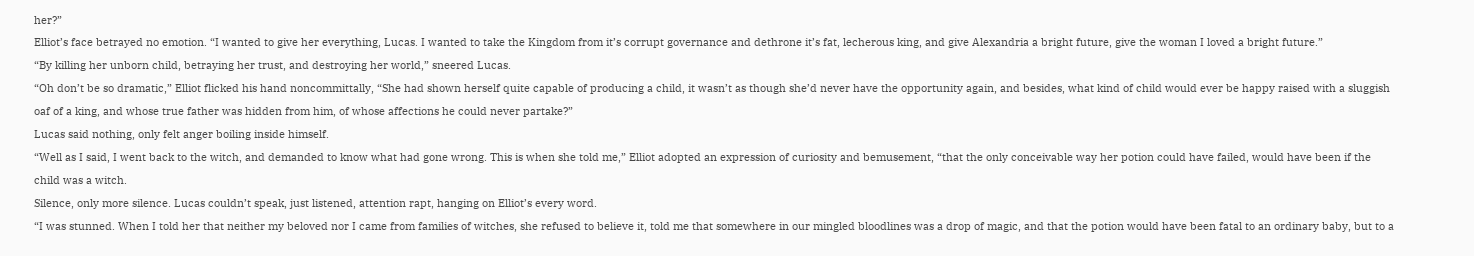her?”
Elliot’s face betrayed no emotion. “I wanted to give her everything, Lucas. I wanted to take the Kingdom from it’s corrupt governance and dethrone it’s fat, lecherous king, and give Alexandria a bright future, give the woman I loved a bright future.”
“By killing her unborn child, betraying her trust, and destroying her world,” sneered Lucas.
“Oh don’t be so dramatic,” Elliot flicked his hand noncommittally, “She had shown herself quite capable of producing a child, it wasn’t as though she’d never have the opportunity again, and besides, what kind of child would ever be happy raised with a sluggish oaf of a king, and whose true father was hidden from him, of whose affections he could never partake?”
Lucas said nothing, only felt anger boiling inside himself.
“Well as I said, I went back to the witch, and demanded to know what had gone wrong. This is when she told me,” Elliot adopted an expression of curiosity and bemusement, “that the only conceivable way her potion could have failed, would have been if the child was a witch.
Silence, only more silence. Lucas couldn’t speak, just listened, attention rapt, hanging on Elliot’s every word.
“I was stunned. When I told her that neither my beloved nor I came from families of witches, she refused to believe it, told me that somewhere in our mingled bloodlines was a drop of magic, and that the potion would have been fatal to an ordinary baby, but to a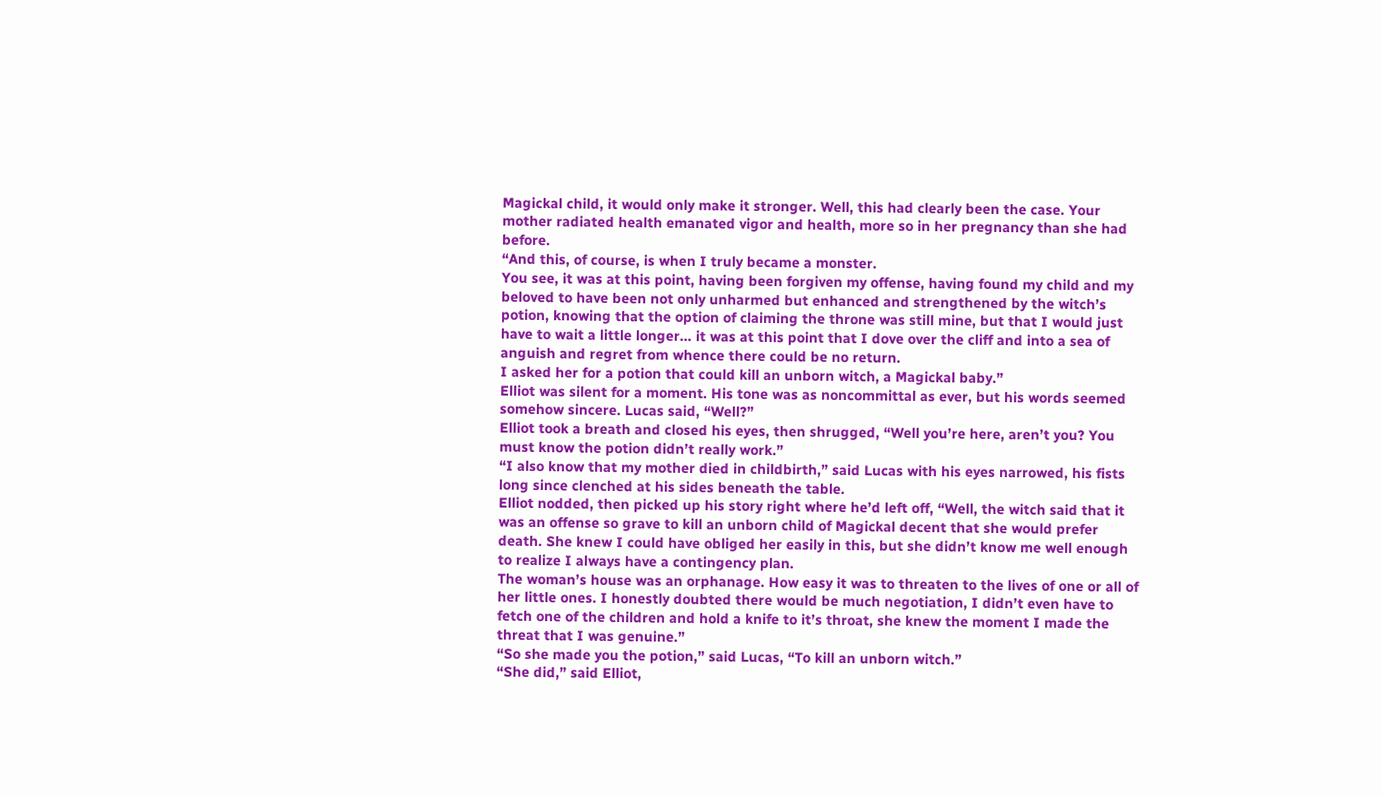Magickal child, it would only make it stronger. Well, this had clearly been the case. Your mother radiated health emanated vigor and health, more so in her pregnancy than she had before.
“And this, of course, is when I truly became a monster.
You see, it was at this point, having been forgiven my offense, having found my child and my beloved to have been not only unharmed but enhanced and strengthened by the witch’s potion, knowing that the option of claiming the throne was still mine, but that I would just have to wait a little longer… it was at this point that I dove over the cliff and into a sea of anguish and regret from whence there could be no return.
I asked her for a potion that could kill an unborn witch, a Magickal baby.”
Elliot was silent for a moment. His tone was as noncommittal as ever, but his words seemed somehow sincere. Lucas said, “Well?”
Elliot took a breath and closed his eyes, then shrugged, “Well you’re here, aren’t you? You must know the potion didn’t really work.”
“I also know that my mother died in childbirth,” said Lucas with his eyes narrowed, his fists long since clenched at his sides beneath the table.
Elliot nodded, then picked up his story right where he’d left off, “Well, the witch said that it was an offense so grave to kill an unborn child of Magickal decent that she would prefer death. She knew I could have obliged her easily in this, but she didn’t know me well enough to realize I always have a contingency plan.
The woman’s house was an orphanage. How easy it was to threaten to the lives of one or all of her little ones. I honestly doubted there would be much negotiation, I didn’t even have to fetch one of the children and hold a knife to it’s throat, she knew the moment I made the threat that I was genuine.”
“So she made you the potion,” said Lucas, “To kill an unborn witch.”
“She did,” said Elliot,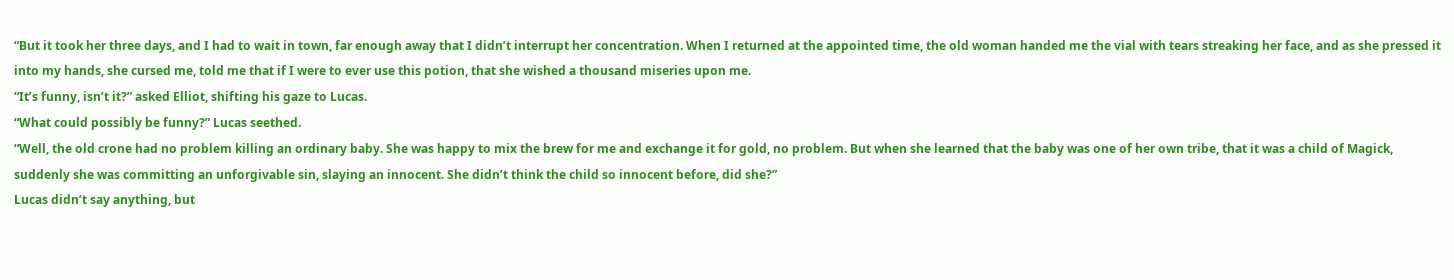“But it took her three days, and I had to wait in town, far enough away that I didn’t interrupt her concentration. When I returned at the appointed time, the old woman handed me the vial with tears streaking her face, and as she pressed it into my hands, she cursed me, told me that if I were to ever use this potion, that she wished a thousand miseries upon me.
“It’s funny, isn’t it?” asked Elliot, shifting his gaze to Lucas.
“What could possibly be funny?” Lucas seethed.
“Well, the old crone had no problem killing an ordinary baby. She was happy to mix the brew for me and exchange it for gold, no problem. But when she learned that the baby was one of her own tribe, that it was a child of Magick, suddenly she was committing an unforgivable sin, slaying an innocent. She didn’t think the child so innocent before, did she?”
Lucas didn’t say anything, but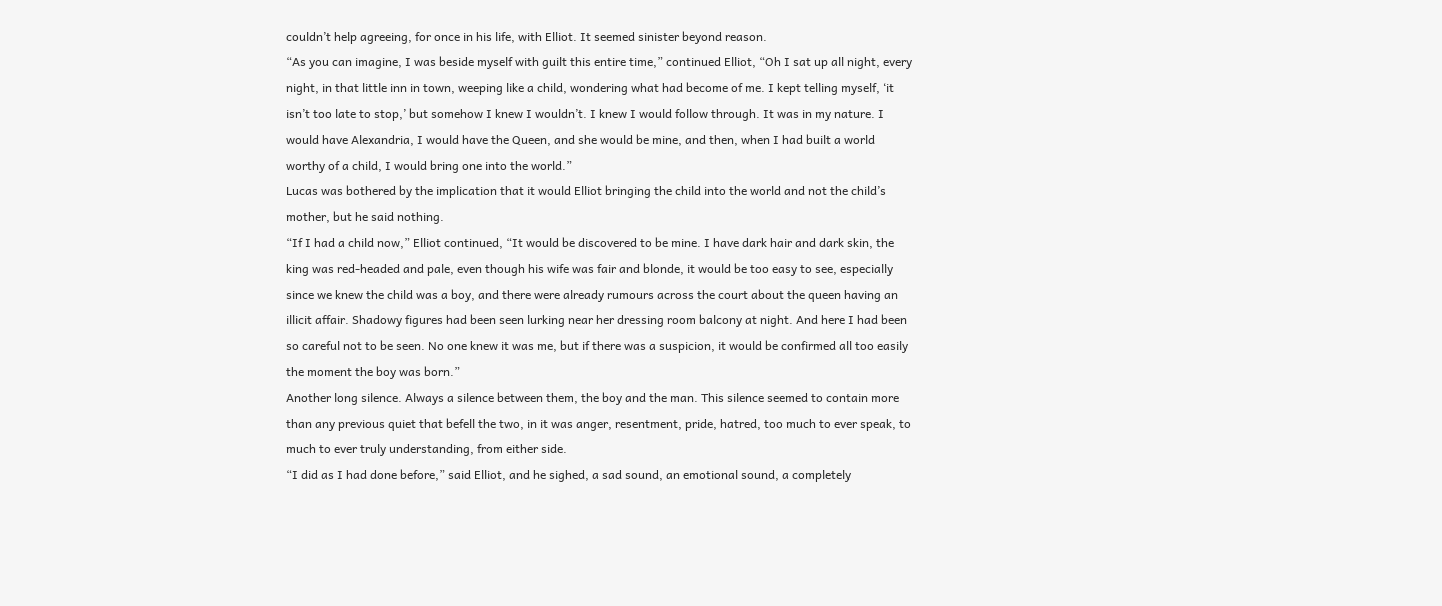couldn’t help agreeing, for once in his life, with Elliot. It seemed sinister beyond reason.
“As you can imagine, I was beside myself with guilt this entire time,” continued Elliot, “Oh I sat up all night, every night, in that little inn in town, weeping like a child, wondering what had become of me. I kept telling myself, ‘it isn’t too late to stop,’ but somehow I knew I wouldn’t. I knew I would follow through. It was in my nature. I would have Alexandria, I would have the Queen, and she would be mine, and then, when I had built a world worthy of a child, I would bring one into the world.”
Lucas was bothered by the implication that it would Elliot bringing the child into the world and not the child’s mother, but he said nothing.
“If I had a child now,” Elliot continued, “It would be discovered to be mine. I have dark hair and dark skin, the king was red-headed and pale, even though his wife was fair and blonde, it would be too easy to see, especially since we knew the child was a boy, and there were already rumours across the court about the queen having an illicit affair. Shadowy figures had been seen lurking near her dressing room balcony at night. And here I had been so careful not to be seen. No one knew it was me, but if there was a suspicion, it would be confirmed all too easily the moment the boy was born.”
Another long silence. Always a silence between them, the boy and the man. This silence seemed to contain more than any previous quiet that befell the two, in it was anger, resentment, pride, hatred, too much to ever speak, to much to ever truly understanding, from either side.
“I did as I had done before,” said Elliot, and he sighed, a sad sound, an emotional sound, a completely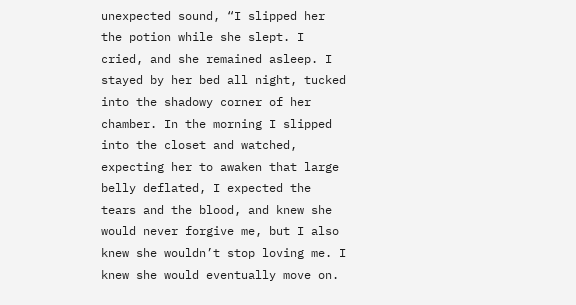unexpected sound, “I slipped her the potion while she slept. I cried, and she remained asleep. I stayed by her bed all night, tucked into the shadowy corner of her chamber. In the morning I slipped into the closet and watched, expecting her to awaken that large belly deflated, I expected the tears and the blood, and knew she would never forgive me, but I also knew she wouldn’t stop loving me. I knew she would eventually move on.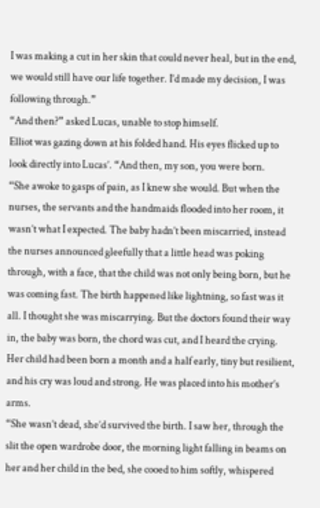I was making a cut in her skin that could never heal, but in the end, we would still have our life together. I’d made my decision, I was following through.”
“And then?” asked Lucas, unable to stop himself.
Elliot was gazing down at his folded hand. His eyes flicked up to look directly into Lucas’. “And then, my son, you were born.
“She awoke to gasps of pain, as I knew she would. But when the nurses, the servants and the handmaids flooded into her room, it wasn’t what I expected. The baby hadn’t been miscarried, instead the nurses announced gleefully that a little head was poking through, with a face, that the child was not only being born, but he was coming fast. The birth happened like lightning, so fast was it all. I thought she was miscarrying. But the doctors found their way in, the baby was born, the chord was cut, and I heard the crying. Her child had been born a month and a half early, tiny but resilient, and his cry was loud and strong. He was placed into his mother’s arms.
“She wasn’t dead, she’d survived the birth. I saw her, through the slit the open wardrobe door, the morning light falling in beams on her and her child in the bed, she cooed to him softly, whispered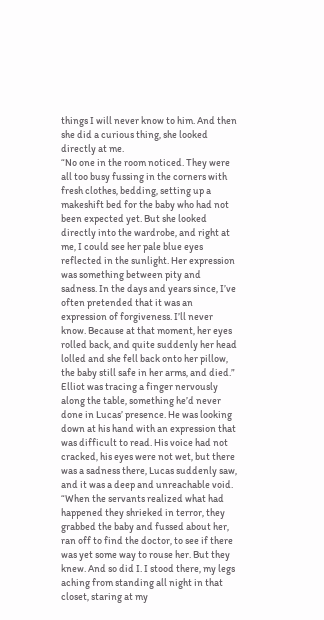things I will never know to him. And then she did a curious thing, she looked directly at me.
“No one in the room noticed. They were all too busy fussing in the corners with fresh clothes, bedding, setting up a makeshift bed for the baby who had not been expected yet. But she looked directly into the wardrobe, and right at me, I could see her pale blue eyes reflected in the sunlight. Her expression was something between pity and sadness. In the days and years since, I’ve often pretended that it was an expression of forgiveness. I’ll never know. Because at that moment, her eyes rolled back, and quite suddenly her head lolled and she fell back onto her pillow, the baby still safe in her arms, and died.”
Elliot was tracing a finger nervously along the table, something he’d never done in Lucas’ presence. He was looking down at his hand with an expression that was difficult to read. His voice had not cracked, his eyes were not wet, but there was a sadness there, Lucas suddenly saw, and it was a deep and unreachable void.
“When the servants realized what had happened they shrieked in terror, they grabbed the baby and fussed about her, ran off to find the doctor, to see if there was yet some way to rouse her. But they knew. And so did I. I stood there, my legs aching from standing all night in that closet, staring at my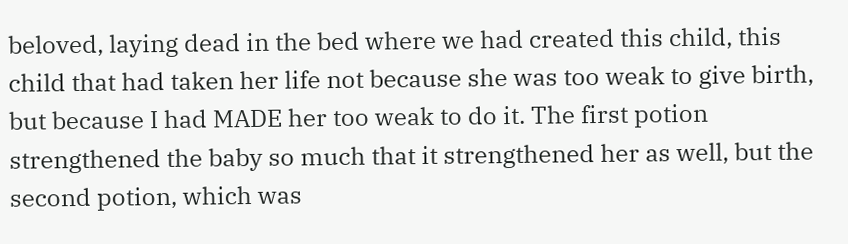beloved, laying dead in the bed where we had created this child, this child that had taken her life not because she was too weak to give birth, but because I had MADE her too weak to do it. The first potion strengthened the baby so much that it strengthened her as well, but the second potion, which was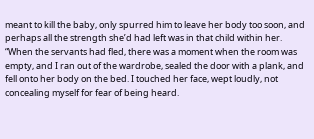meant to kill the baby, only spurred him to leave her body too soon, and perhaps all the strength she’d had left was in that child within her.
“When the servants had fled, there was a moment when the room was empty, and I ran out of the wardrobe, sealed the door with a plank, and fell onto her body on the bed. I touched her face, wept loudly, not concealing myself for fear of being heard.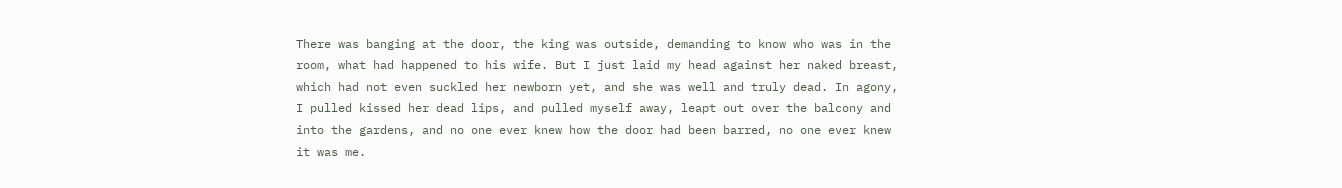There was banging at the door, the king was outside, demanding to know who was in the room, what had happened to his wife. But I just laid my head against her naked breast, which had not even suckled her newborn yet, and she was well and truly dead. In agony, I pulled kissed her dead lips, and pulled myself away, leapt out over the balcony and into the gardens, and no one ever knew how the door had been barred, no one ever knew it was me.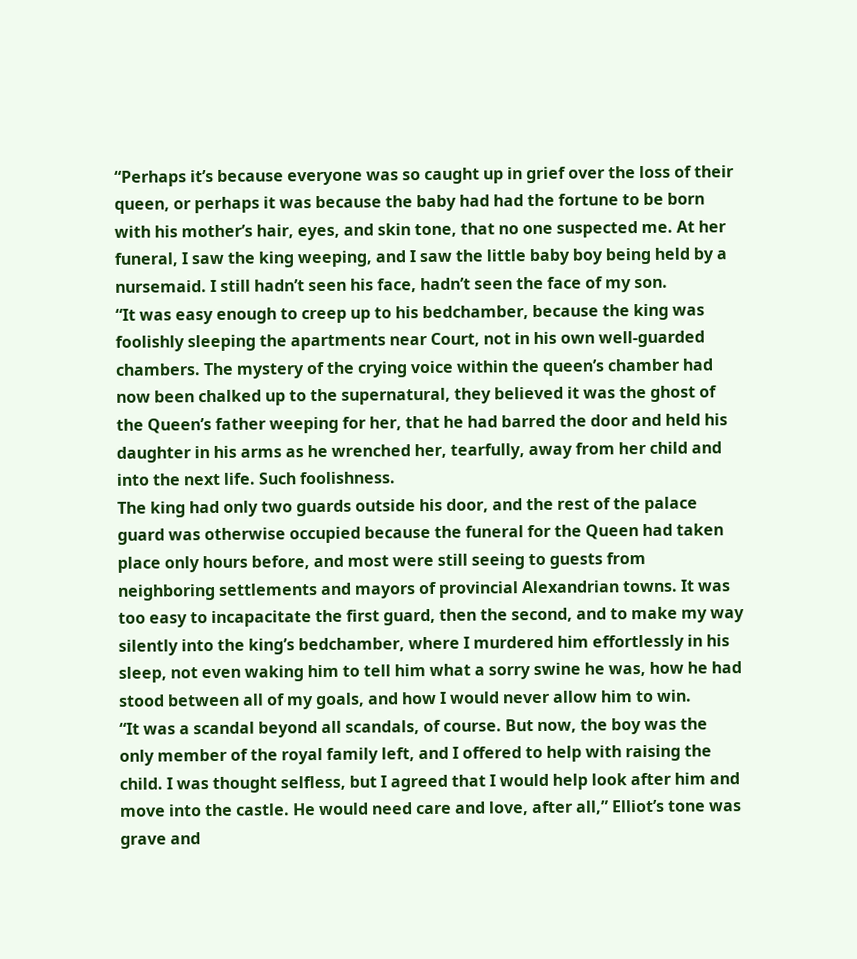“Perhaps it’s because everyone was so caught up in grief over the loss of their queen, or perhaps it was because the baby had had the fortune to be born with his mother’s hair, eyes, and skin tone, that no one suspected me. At her funeral, I saw the king weeping, and I saw the little baby boy being held by a nursemaid. I still hadn’t seen his face, hadn’t seen the face of my son.
“It was easy enough to creep up to his bedchamber, because the king was foolishly sleeping the apartments near Court, not in his own well-guarded chambers. The mystery of the crying voice within the queen’s chamber had now been chalked up to the supernatural, they believed it was the ghost of the Queen’s father weeping for her, that he had barred the door and held his daughter in his arms as he wrenched her, tearfully, away from her child and into the next life. Such foolishness.
The king had only two guards outside his door, and the rest of the palace guard was otherwise occupied because the funeral for the Queen had taken place only hours before, and most were still seeing to guests from neighboring settlements and mayors of provincial Alexandrian towns. It was too easy to incapacitate the first guard, then the second, and to make my way silently into the king’s bedchamber, where I murdered him effortlessly in his sleep, not even waking him to tell him what a sorry swine he was, how he had stood between all of my goals, and how I would never allow him to win.
“It was a scandal beyond all scandals, of course. But now, the boy was the only member of the royal family left, and I offered to help with raising the child. I was thought selfless, but I agreed that I would help look after him and move into the castle. He would need care and love, after all,” Elliot’s tone was grave and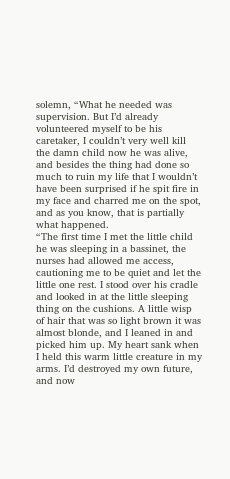solemn, “What he needed was supervision. But I’d already volunteered myself to be his caretaker, I couldn’t very well kill the damn child now he was alive, and besides the thing had done so much to ruin my life that I wouldn’t have been surprised if he spit fire in my face and charred me on the spot, and as you know, that is partially what happened.
“The first time I met the little child he was sleeping in a bassinet, the nurses had allowed me access, cautioning me to be quiet and let the little one rest. I stood over his cradle and looked in at the little sleeping thing on the cushions. A little wisp of hair that was so light brown it was almost blonde, and I leaned in and picked him up. My heart sank when I held this warm little creature in my arms. I’d destroyed my own future, and now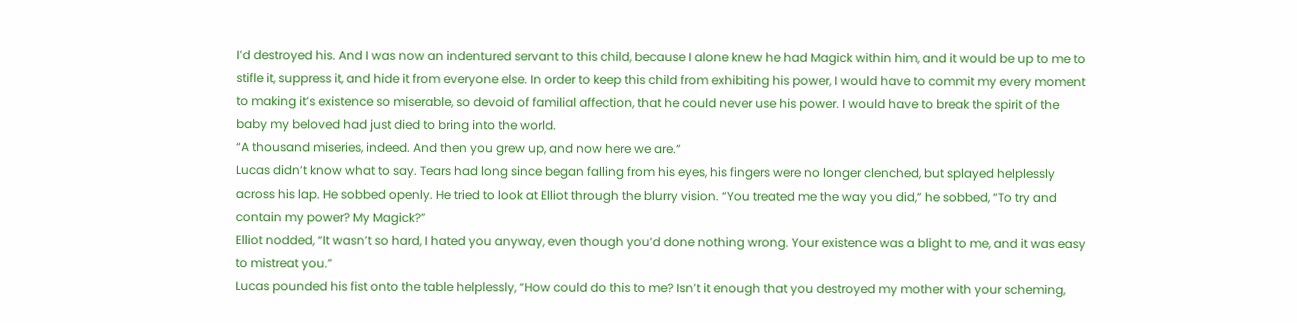I’d destroyed his. And I was now an indentured servant to this child, because I alone knew he had Magick within him, and it would be up to me to stifle it, suppress it, and hide it from everyone else. In order to keep this child from exhibiting his power, I would have to commit my every moment to making it’s existence so miserable, so devoid of familial affection, that he could never use his power. I would have to break the spirit of the baby my beloved had just died to bring into the world.
“A thousand miseries, indeed. And then you grew up, and now here we are.”
Lucas didn’t know what to say. Tears had long since began falling from his eyes, his fingers were no longer clenched, but splayed helplessly across his lap. He sobbed openly. He tried to look at Elliot through the blurry vision. “You treated me the way you did,” he sobbed, “To try and contain my power? My Magick?”
Elliot nodded, “It wasn’t so hard, I hated you anyway, even though you’d done nothing wrong. Your existence was a blight to me, and it was easy to mistreat you.”
Lucas pounded his fist onto the table helplessly, “How could do this to me? Isn’t it enough that you destroyed my mother with your scheming,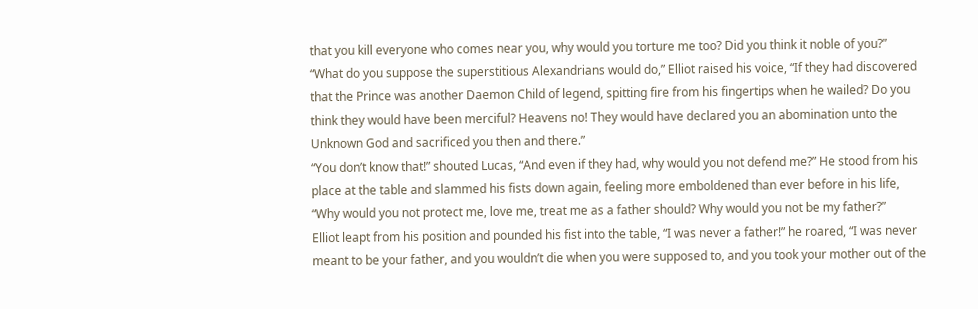that you kill everyone who comes near you, why would you torture me too? Did you think it noble of you?”
“What do you suppose the superstitious Alexandrians would do,” Elliot raised his voice, “If they had discovered that the Prince was another Daemon Child of legend, spitting fire from his fingertips when he wailed? Do you think they would have been merciful? Heavens no! They would have declared you an abomination unto the Unknown God and sacrificed you then and there.”
“You don’t know that!” shouted Lucas, “And even if they had, why would you not defend me?” He stood from his place at the table and slammed his fists down again, feeling more emboldened than ever before in his life, “Why would you not protect me, love me, treat me as a father should? Why would you not be my father?”
Elliot leapt from his position and pounded his fist into the table, “I was never a father!” he roared, “I was never meant to be your father, and you wouldn’t die when you were supposed to, and you took your mother out of the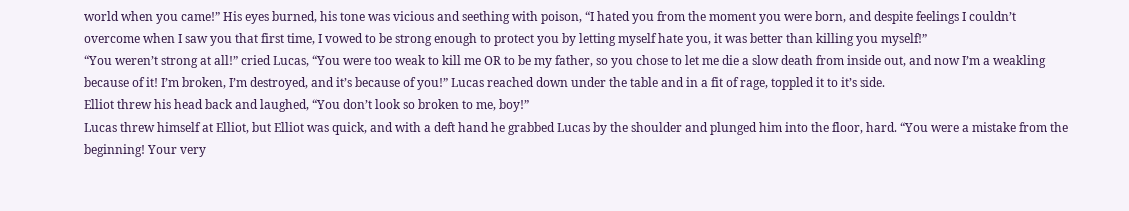world when you came!” His eyes burned, his tone was vicious and seething with poison, “I hated you from the moment you were born, and despite feelings I couldn’t overcome when I saw you that first time, I vowed to be strong enough to protect you by letting myself hate you, it was better than killing you myself!”
“You weren’t strong at all!” cried Lucas, “You were too weak to kill me OR to be my father, so you chose to let me die a slow death from inside out, and now I’m a weakling because of it! I’m broken, I’m destroyed, and it’s because of you!” Lucas reached down under the table and in a fit of rage, toppled it to it’s side.
Elliot threw his head back and laughed, “You don’t look so broken to me, boy!”
Lucas threw himself at Elliot, but Elliot was quick, and with a deft hand he grabbed Lucas by the shoulder and plunged him into the floor, hard. “You were a mistake from the beginning! Your very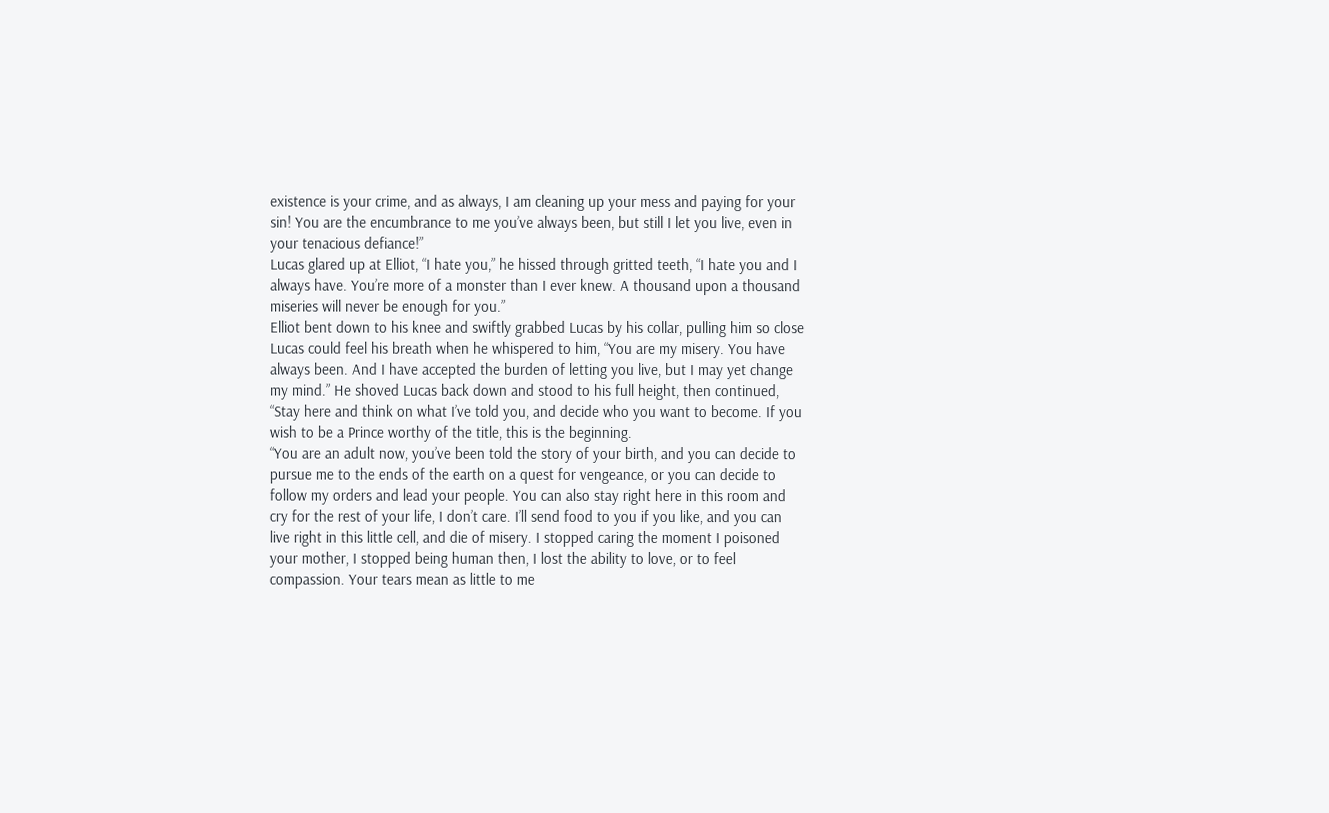existence is your crime, and as always, I am cleaning up your mess and paying for your sin! You are the encumbrance to me you’ve always been, but still I let you live, even in your tenacious defiance!”
Lucas glared up at Elliot, “I hate you,” he hissed through gritted teeth, “I hate you and I always have. You’re more of a monster than I ever knew. A thousand upon a thousand miseries will never be enough for you.”
Elliot bent down to his knee and swiftly grabbed Lucas by his collar, pulling him so close Lucas could feel his breath when he whispered to him, “You are my misery. You have always been. And I have accepted the burden of letting you live, but I may yet change my mind.” He shoved Lucas back down and stood to his full height, then continued, “Stay here and think on what I’ve told you, and decide who you want to become. If you wish to be a Prince worthy of the title, this is the beginning.
“You are an adult now, you’ve been told the story of your birth, and you can decide to pursue me to the ends of the earth on a quest for vengeance, or you can decide to follow my orders and lead your people. You can also stay right here in this room and cry for the rest of your life, I don’t care. I’ll send food to you if you like, and you can live right in this little cell, and die of misery. I stopped caring the moment I poisoned your mother, I stopped being human then, I lost the ability to love, or to feel compassion. Your tears mean as little to me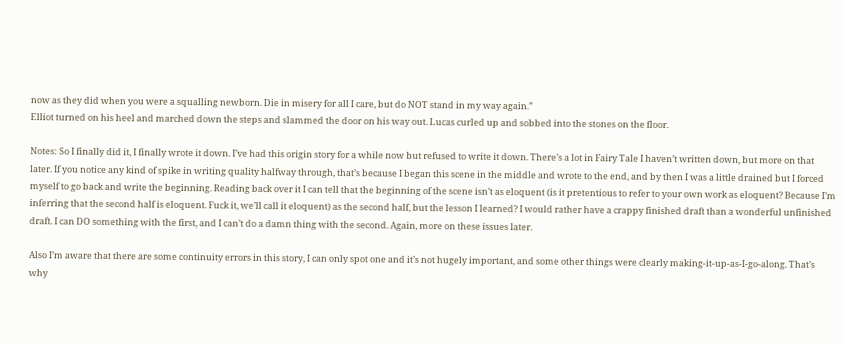now as they did when you were a squalling newborn. Die in misery for all I care, but do NOT stand in my way again.”
Elliot turned on his heel and marched down the steps and slammed the door on his way out. Lucas curled up and sobbed into the stones on the floor.

Notes: So I finally did it, I finally wrote it down. I’ve had this origin story for a while now but refused to write it down. There’s a lot in Fairy Tale I haven’t written down, but more on that later. If you notice any kind of spike in writing quality halfway through, that’s because I began this scene in the middle and wrote to the end, and by then I was a little drained but I forced myself to go back and write the beginning. Reading back over it I can tell that the beginning of the scene isn’t as eloquent (is it pretentious to refer to your own work as eloquent? Because I’m inferring that the second half is eloquent. Fuck it, we’ll call it eloquent) as the second half, but the lesson I learned? I would rather have a crappy finished draft than a wonderful unfinished draft. I can DO something with the first, and I can’t do a damn thing with the second. Again, more on these issues later.

Also I’m aware that there are some continuity errors in this story, I can only spot one and it’s not hugely important, and some other things were clearly making-it-up-as-I-go-along. That’s why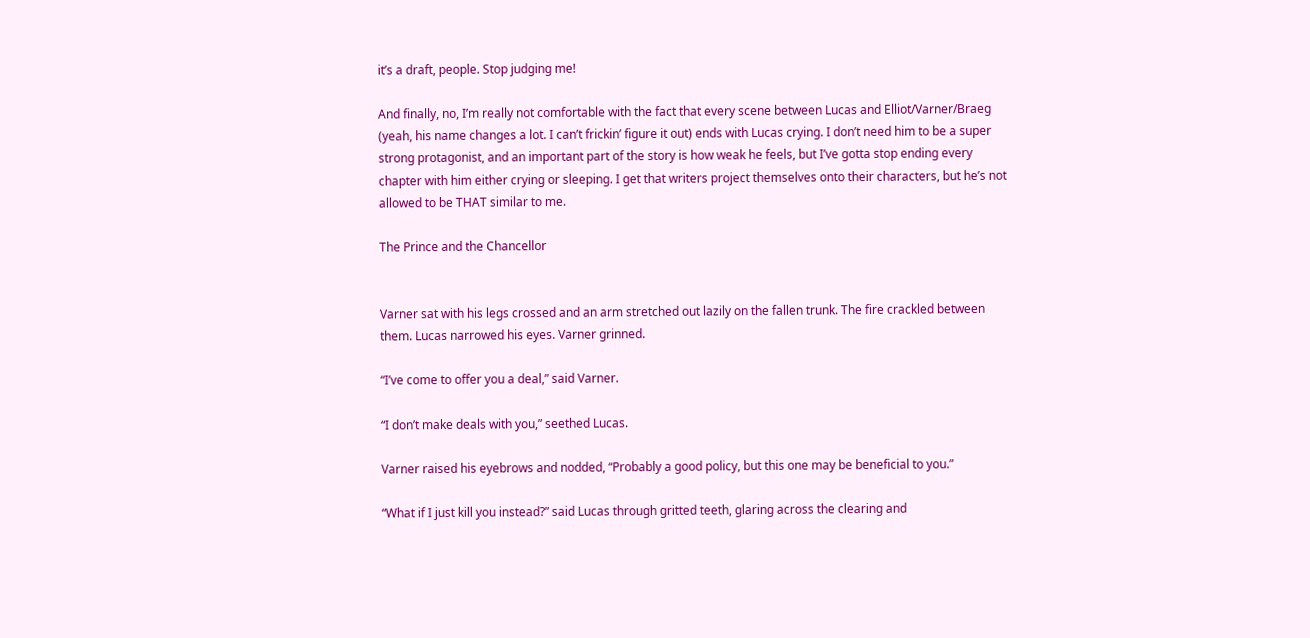it’s a draft, people. Stop judging me!

And finally, no, I’m really not comfortable with the fact that every scene between Lucas and Elliot/Varner/Braeg (yeah, his name changes a lot. I can’t frickin’ figure it out) ends with Lucas crying. I don’t need him to be a super strong protagonist, and an important part of the story is how weak he feels, but I’ve gotta stop ending every chapter with him either crying or sleeping. I get that writers project themselves onto their characters, but he’s not allowed to be THAT similar to me.

The Prince and the Chancellor


Varner sat with his legs crossed and an arm stretched out lazily on the fallen trunk. The fire crackled between them. Lucas narrowed his eyes. Varner grinned.

“I’ve come to offer you a deal,” said Varner.

“I don’t make deals with you,” seethed Lucas.

Varner raised his eyebrows and nodded, “Probably a good policy, but this one may be beneficial to you.”

“What if I just kill you instead?” said Lucas through gritted teeth, glaring across the clearing and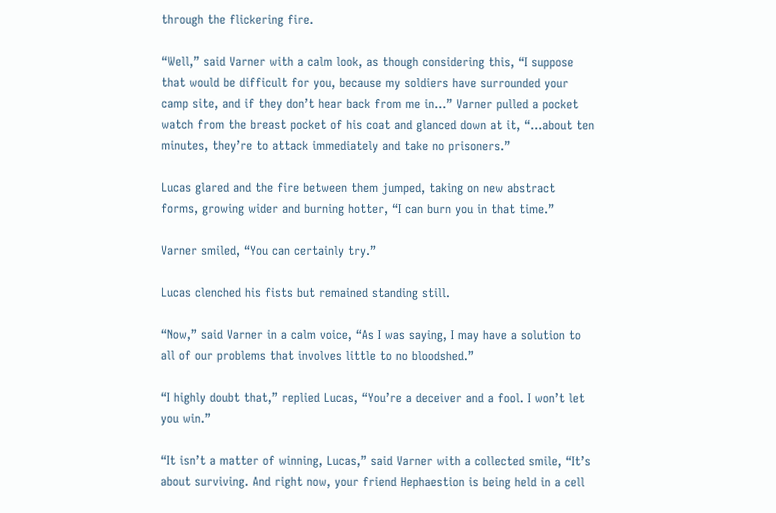through the flickering fire.

“Well,” said Varner with a calm look, as though considering this, “I suppose that would be difficult for you, because my soldiers have surrounded your camp site, and if they don’t hear back from me in…” Varner pulled a pocket watch from the breast pocket of his coat and glanced down at it, “…about ten minutes, they’re to attack immediately and take no prisoners.”

Lucas glared and the fire between them jumped, taking on new abstract forms, growing wider and burning hotter, “I can burn you in that time.”

Varner smiled, “You can certainly try.”

Lucas clenched his fists but remained standing still.

“Now,” said Varner in a calm voice, “As I was saying, I may have a solution to all of our problems that involves little to no bloodshed.”

“I highly doubt that,” replied Lucas, “You’re a deceiver and a fool. I won’t let you win.”

“It isn’t a matter of winning, Lucas,” said Varner with a collected smile, “It’s about surviving. And right now, your friend Hephaestion is being held in a cell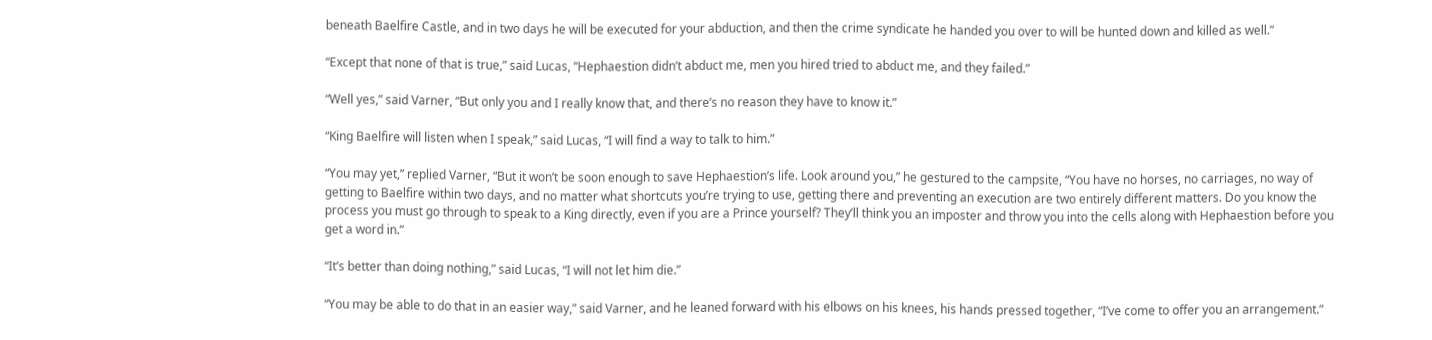beneath Baelfire Castle, and in two days he will be executed for your abduction, and then the crime syndicate he handed you over to will be hunted down and killed as well.”

“Except that none of that is true,” said Lucas, “Hephaestion didn’t abduct me, men you hired tried to abduct me, and they failed.”

“Well yes,” said Varner, “But only you and I really know that, and there’s no reason they have to know it.”

“King Baelfire will listen when I speak,” said Lucas, “I will find a way to talk to him.”

“You may yet,” replied Varner, “But it won’t be soon enough to save Hephaestion’s life. Look around you,” he gestured to the campsite, “You have no horses, no carriages, no way of getting to Baelfire within two days, and no matter what shortcuts you’re trying to use, getting there and preventing an execution are two entirely different matters. Do you know the process you must go through to speak to a King directly, even if you are a Prince yourself? They’ll think you an imposter and throw you into the cells along with Hephaestion before you get a word in.”

“It’s better than doing nothing,” said Lucas, “I will not let him die.”

“You may be able to do that in an easier way,” said Varner, and he leaned forward with his elbows on his knees, his hands pressed together, “I’ve come to offer you an arrangement.”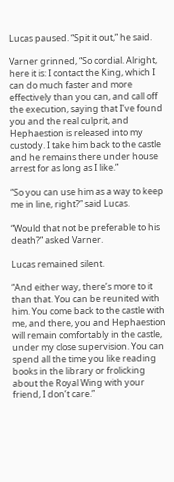Lucas paused. “Spit it out,” he said.

Varner grinned, “So cordial. Alright, here it is: I contact the King, which I can do much faster and more effectively than you can, and call off the execution, saying that I’ve found you and the real culprit, and Hephaestion is released into my custody. I take him back to the castle and he remains there under house arrest for as long as I like.”

“So you can use him as a way to keep me in line, right?” said Lucas.

“Would that not be preferable to his death?” asked Varner.

Lucas remained silent.

“And either way, there’s more to it than that. You can be reunited with him. You come back to the castle with me, and there, you and Hephaestion will remain comfortably in the castle, under my close supervision. You can spend all the time you like reading books in the library or frolicking about the Royal Wing with your friend, I don’t care.”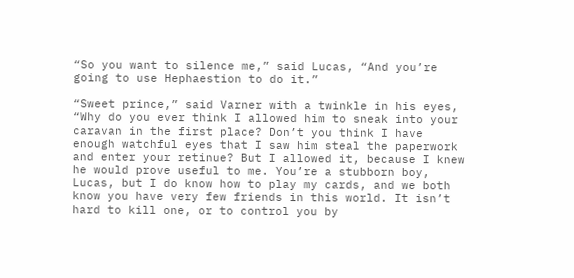“So you want to silence me,” said Lucas, “And you’re going to use Hephaestion to do it.”

“Sweet prince,” said Varner with a twinkle in his eyes, “Why do you ever think I allowed him to sneak into your caravan in the first place? Don’t you think I have enough watchful eyes that I saw him steal the paperwork and enter your retinue? But I allowed it, because I knew he would prove useful to me. You’re a stubborn boy, Lucas, but I do know how to play my cards, and we both know you have very few friends in this world. It isn’t hard to kill one, or to control you by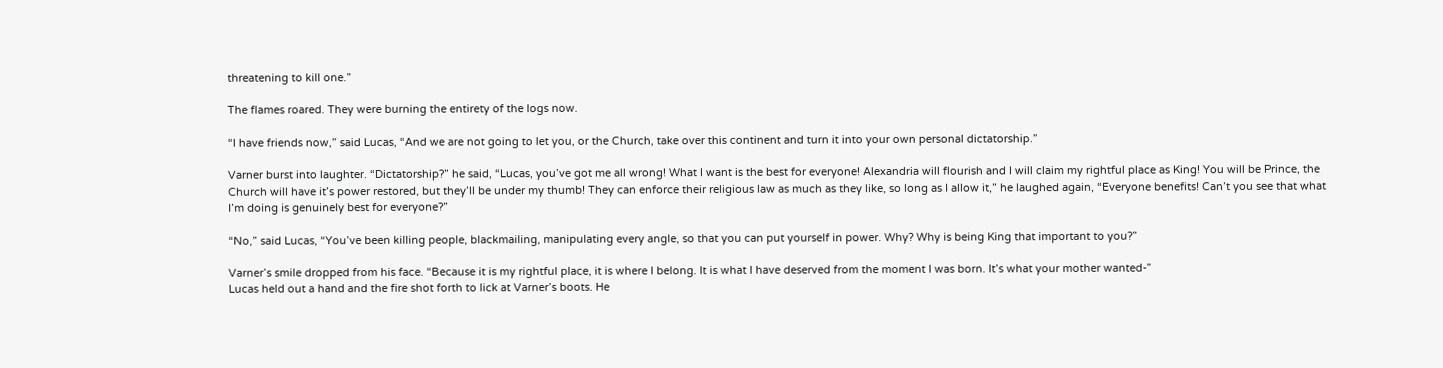threatening to kill one.”

The flames roared. They were burning the entirety of the logs now.

“I have friends now,” said Lucas, “And we are not going to let you, or the Church, take over this continent and turn it into your own personal dictatorship.”

Varner burst into laughter. “Dictatorship?” he said, “Lucas, you’ve got me all wrong! What I want is the best for everyone! Alexandria will flourish and I will claim my rightful place as King! You will be Prince, the Church will have it’s power restored, but they’ll be under my thumb! They can enforce their religious law as much as they like, so long as I allow it,” he laughed again, “Everyone benefits! Can’t you see that what I’m doing is genuinely best for everyone?”

“No,” said Lucas, “You’ve been killing people, blackmailing, manipulating every angle, so that you can put yourself in power. Why? Why is being King that important to you?”

Varner’s smile dropped from his face. “Because it is my rightful place, it is where I belong. It is what I have deserved from the moment I was born. It’s what your mother wanted-”
Lucas held out a hand and the fire shot forth to lick at Varner’s boots. He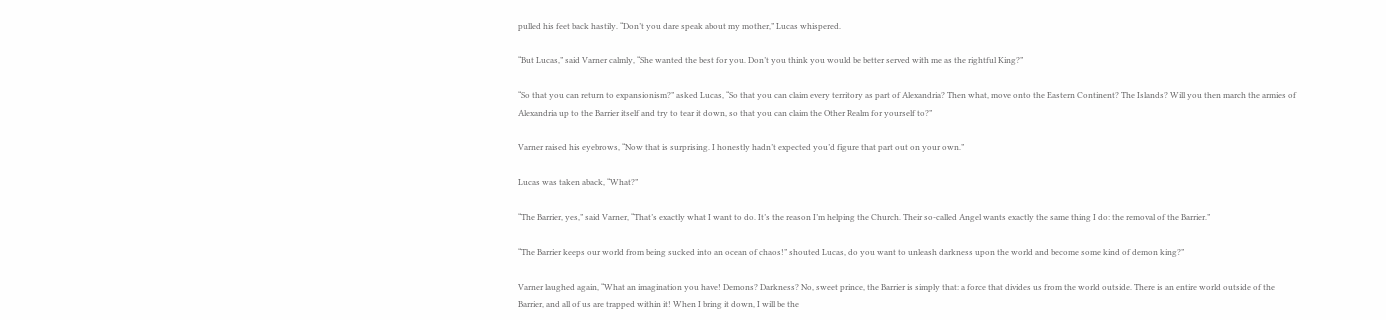pulled his feet back hastily. “Don’t you dare speak about my mother,” Lucas whispered.

“But Lucas,” said Varner calmly, “She wanted the best for you. Don’t you think you would be better served with me as the rightful King?”

“So that you can return to expansionism?” asked Lucas, “So that you can claim every territory as part of Alexandria? Then what, move onto the Eastern Continent? The Islands? Will you then march the armies of Alexandria up to the Barrier itself and try to tear it down, so that you can claim the Other Realm for yourself to?”

Varner raised his eyebrows, “Now that is surprising. I honestly hadn’t expected you’d figure that part out on your own.”

Lucas was taken aback, “What?”

“The Barrier, yes,” said Varner, “That’s exactly what I want to do. It’s the reason I’m helping the Church. Their so-called Angel wants exactly the same thing I do: the removal of the Barrier.”

“The Barrier keeps our world from being sucked into an ocean of chaos!” shouted Lucas, do you want to unleash darkness upon the world and become some kind of demon king?”

Varner laughed again, “What an imagination you have! Demons? Darkness? No, sweet prince, the Barrier is simply that: a force that divides us from the world outside. There is an entire world outside of the Barrier, and all of us are trapped within it! When I bring it down, I will be the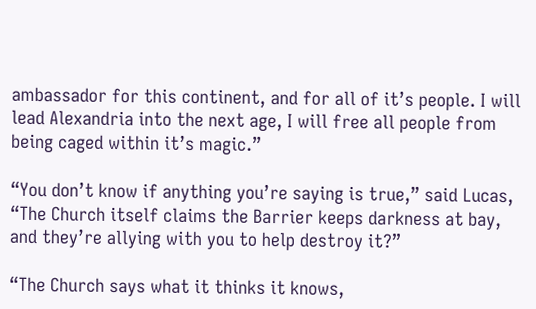ambassador for this continent, and for all of it’s people. I will lead Alexandria into the next age, I will free all people from being caged within it’s magic.”

“You don’t know if anything you’re saying is true,” said Lucas, “The Church itself claims the Barrier keeps darkness at bay, and they’re allying with you to help destroy it?”

“The Church says what it thinks it knows,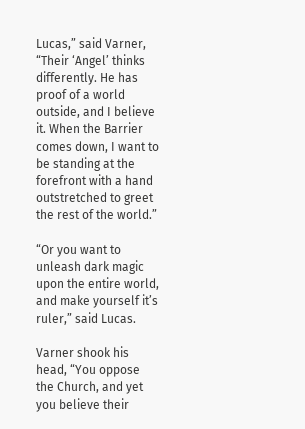Lucas,” said Varner, “Their ‘Angel’ thinks differently. He has proof of a world outside, and I believe it. When the Barrier comes down, I want to be standing at the forefront with a hand outstretched to greet the rest of the world.”

“Or you want to unleash dark magic upon the entire world, and make yourself it’s ruler,” said Lucas.

Varner shook his head, “You oppose the Church, and yet you believe their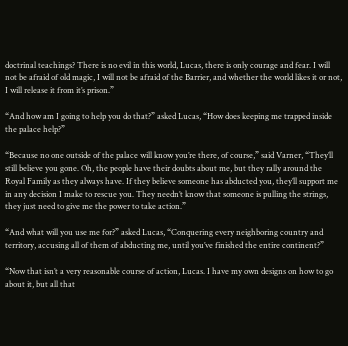doctrinal teachings? There is no evil in this world, Lucas, there is only courage and fear. I will not be afraid of old magic, I will not be afraid of the Barrier, and whether the world likes it or not, I will release it from it’s prison.”

“And how am I going to help you do that?” asked Lucas, “How does keeping me trapped inside the palace help?”

“Because no one outside of the palace will know you’re there, of course,” said Varner, “They’ll still believe you gone. Oh, the people have their doubts about me, but they rally around the Royal Family as they always have. If they believe someone has abducted you, they’ll support me in any decision I make to rescue you. They needn’t know that someone is pulling the strings, they just need to give me the power to take action.”

“And what will you use me for?” asked Lucas, “Conquering every neighboring country and territory, accusing all of them of abducting me, until you’ve finished the entire continent?”

“Now that isn’t a very reasonable course of action, Lucas. I have my own designs on how to go about it, but all that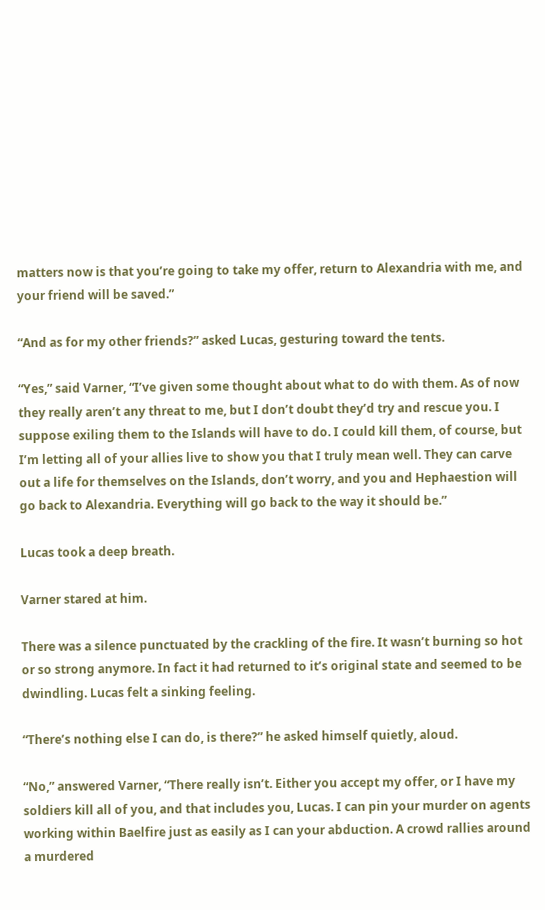matters now is that you’re going to take my offer, return to Alexandria with me, and your friend will be saved.”

“And as for my other friends?” asked Lucas, gesturing toward the tents.

“Yes,” said Varner, “I’ve given some thought about what to do with them. As of now they really aren’t any threat to me, but I don’t doubt they’d try and rescue you. I suppose exiling them to the Islands will have to do. I could kill them, of course, but I’m letting all of your allies live to show you that I truly mean well. They can carve out a life for themselves on the Islands, don’t worry, and you and Hephaestion will go back to Alexandria. Everything will go back to the way it should be.”

Lucas took a deep breath.

Varner stared at him.

There was a silence punctuated by the crackling of the fire. It wasn’t burning so hot or so strong anymore. In fact it had returned to it’s original state and seemed to be dwindling. Lucas felt a sinking feeling.

“There’s nothing else I can do, is there?” he asked himself quietly, aloud.

“No,” answered Varner, “There really isn’t. Either you accept my offer, or I have my soldiers kill all of you, and that includes you, Lucas. I can pin your murder on agents working within Baelfire just as easily as I can your abduction. A crowd rallies around a murdered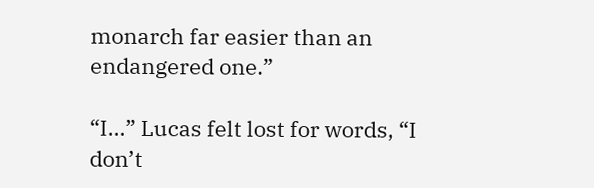monarch far easier than an endangered one.”

“I…” Lucas felt lost for words, “I don’t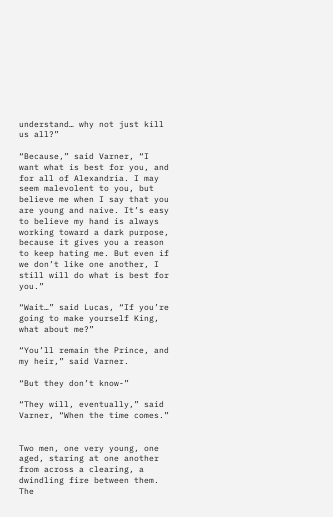understand… why not just kill us all?”

“Because,” said Varner, “I want what is best for you, and for all of Alexandria. I may seem malevolent to you, but believe me when I say that you are young and naive. It’s easy to believe my hand is always working toward a dark purpose, because it gives you a reason to keep hating me. But even if we don’t like one another, I still will do what is best for you.”

“Wait…” said Lucas, “If you’re going to make yourself King, what about me?”

“You’ll remain the Prince, and my heir,” said Varner.

“But they don’t know-”

“They will, eventually,” said Varner, “When the time comes.”


Two men, one very young, one aged, staring at one another from across a clearing, a dwindling fire between them. The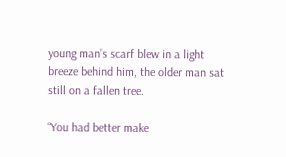young man’s scarf blew in a light breeze behind him, the older man sat still on a fallen tree.

“You had better make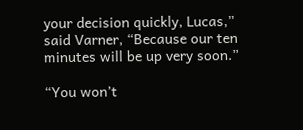your decision quickly, Lucas,” said Varner, “Because our ten minutes will be up very soon.”

“You won’t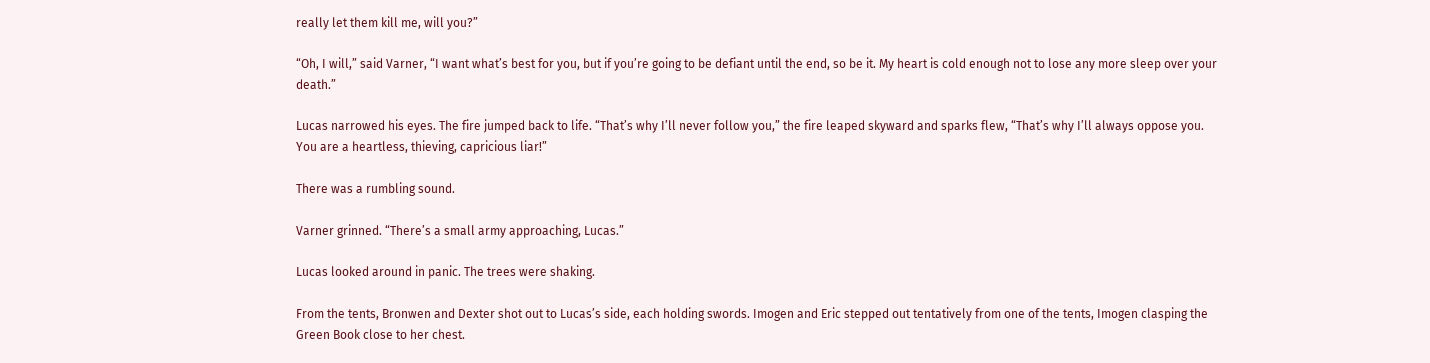really let them kill me, will you?”

“Oh, I will,” said Varner, “I want what’s best for you, but if you’re going to be defiant until the end, so be it. My heart is cold enough not to lose any more sleep over your death.”

Lucas narrowed his eyes. The fire jumped back to life. “That’s why I’ll never follow you,” the fire leaped skyward and sparks flew, “That’s why I’ll always oppose you. You are a heartless, thieving, capricious liar!”

There was a rumbling sound.

Varner grinned. “There’s a small army approaching, Lucas.”

Lucas looked around in panic. The trees were shaking.

From the tents, Bronwen and Dexter shot out to Lucas’s side, each holding swords. Imogen and Eric stepped out tentatively from one of the tents, Imogen clasping the Green Book close to her chest.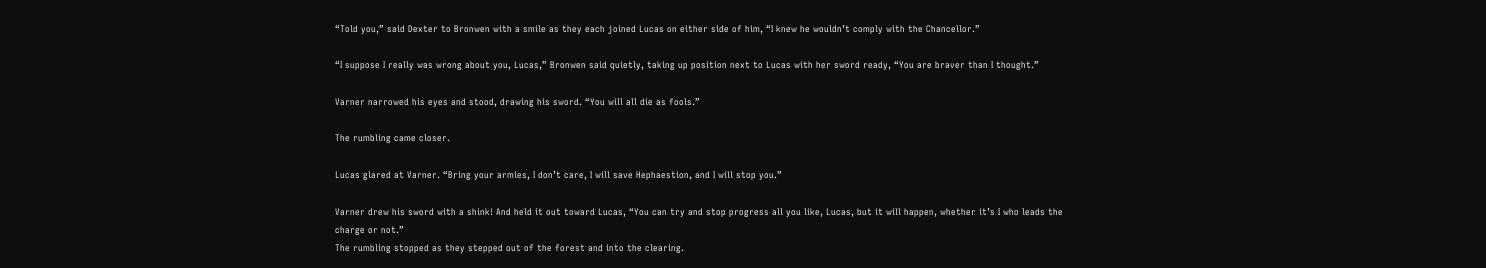“Told you,” said Dexter to Bronwen with a smile as they each joined Lucas on either side of him, “I knew he wouldn’t comply with the Chancellor.”

“I suppose I really was wrong about you, Lucas,” Bronwen said quietly, taking up position next to Lucas with her sword ready, “You are braver than I thought.”

Varner narrowed his eyes and stood, drawing his sword. “You will all die as fools.”

The rumbling came closer.

Lucas glared at Varner. “Bring your armies, I don’t care, I will save Hephaestion, and I will stop you.”

Varner drew his sword with a shink! And held it out toward Lucas, “You can try and stop progress all you like, Lucas, but it will happen, whether it’s I who leads the charge or not.”
The rumbling stopped as they stepped out of the forest and into the clearing.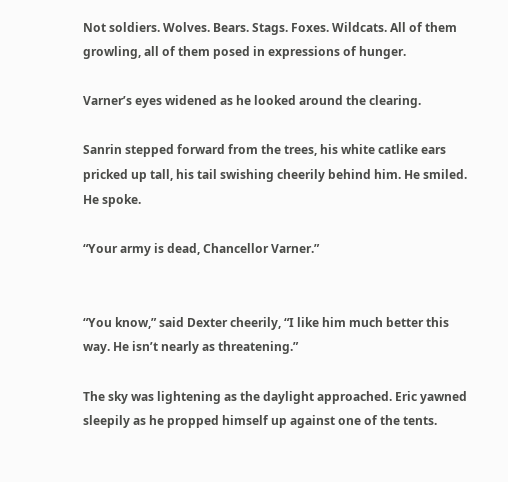Not soldiers. Wolves. Bears. Stags. Foxes. Wildcats. All of them growling, all of them posed in expressions of hunger.

Varner’s eyes widened as he looked around the clearing.

Sanrin stepped forward from the trees, his white catlike ears pricked up tall, his tail swishing cheerily behind him. He smiled. He spoke.

“Your army is dead, Chancellor Varner.”


“You know,” said Dexter cheerily, “I like him much better this way. He isn’t nearly as threatening.”

The sky was lightening as the daylight approached. Eric yawned sleepily as he propped himself up against one of the tents.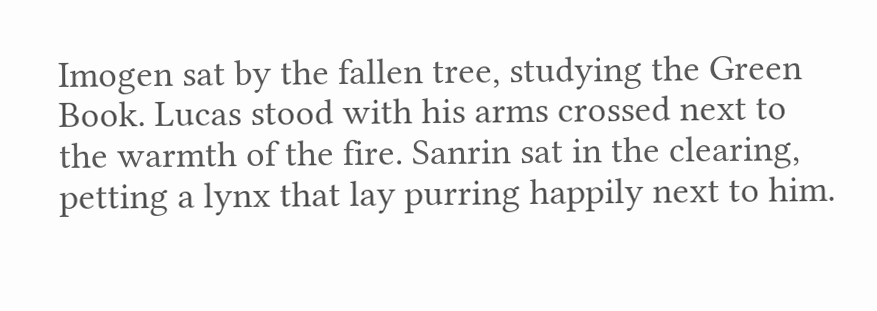Imogen sat by the fallen tree, studying the Green Book. Lucas stood with his arms crossed next to the warmth of the fire. Sanrin sat in the clearing, petting a lynx that lay purring happily next to him.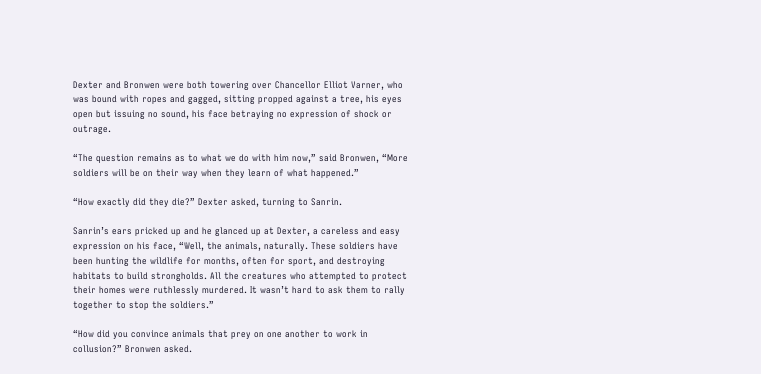Dexter and Bronwen were both towering over Chancellor Elliot Varner, who was bound with ropes and gagged, sitting propped against a tree, his eyes open but issuing no sound, his face betraying no expression of shock or outrage.

“The question remains as to what we do with him now,” said Bronwen, “More soldiers will be on their way when they learn of what happened.”

“How exactly did they die?” Dexter asked, turning to Sanrin.

Sanrin’s ears pricked up and he glanced up at Dexter, a careless and easy expression on his face, “Well, the animals, naturally. These soldiers have been hunting the wildlife for months, often for sport, and destroying habitats to build strongholds. All the creatures who attempted to protect their homes were ruthlessly murdered. It wasn’t hard to ask them to rally together to stop the soldiers.”

“How did you convince animals that prey on one another to work in collusion?” Bronwen asked.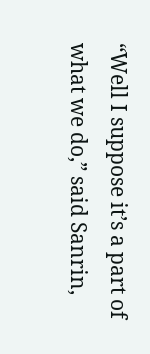“Well I suppose it’s a part of what we do,” said Sanrin,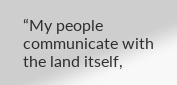“My people communicate with the land itself,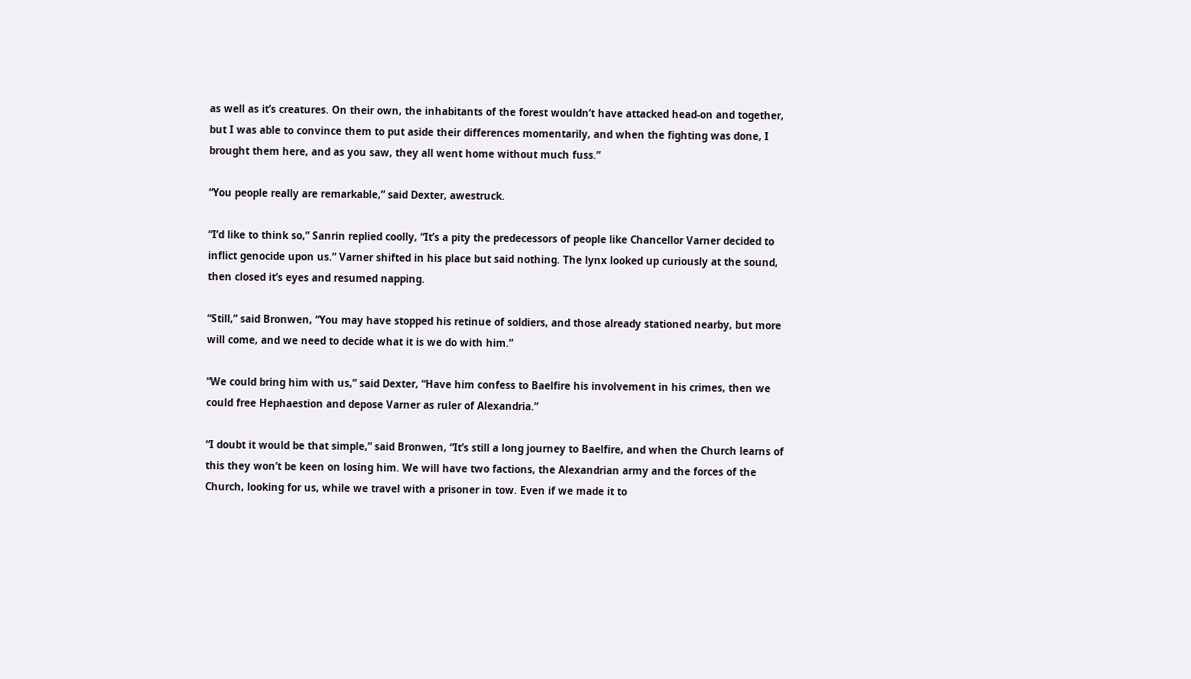as well as it’s creatures. On their own, the inhabitants of the forest wouldn’t have attacked head-on and together, but I was able to convince them to put aside their differences momentarily, and when the fighting was done, I brought them here, and as you saw, they all went home without much fuss.”

“You people really are remarkable,” said Dexter, awestruck.

“I’d like to think so,” Sanrin replied coolly, “It’s a pity the predecessors of people like Chancellor Varner decided to inflict genocide upon us.” Varner shifted in his place but said nothing. The lynx looked up curiously at the sound, then closed it’s eyes and resumed napping.

“Still,” said Bronwen, “You may have stopped his retinue of soldiers, and those already stationed nearby, but more will come, and we need to decide what it is we do with him.”

“We could bring him with us,” said Dexter, “Have him confess to Baelfire his involvement in his crimes, then we could free Hephaestion and depose Varner as ruler of Alexandria.”

“I doubt it would be that simple,” said Bronwen, “It’s still a long journey to Baelfire, and when the Church learns of this they won’t be keen on losing him. We will have two factions, the Alexandrian army and the forces of the Church, looking for us, while we travel with a prisoner in tow. Even if we made it to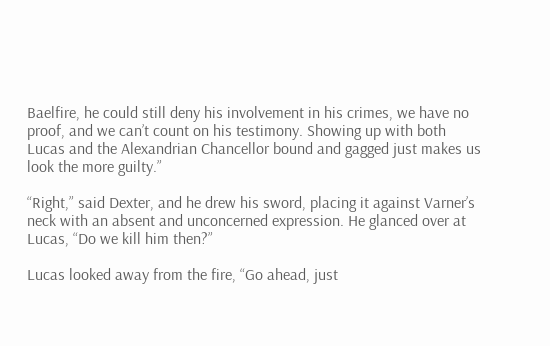Baelfire, he could still deny his involvement in his crimes, we have no proof, and we can’t count on his testimony. Showing up with both Lucas and the Alexandrian Chancellor bound and gagged just makes us look the more guilty.”

“Right,” said Dexter, and he drew his sword, placing it against Varner’s neck with an absent and unconcerned expression. He glanced over at Lucas, “Do we kill him then?”

Lucas looked away from the fire, “Go ahead, just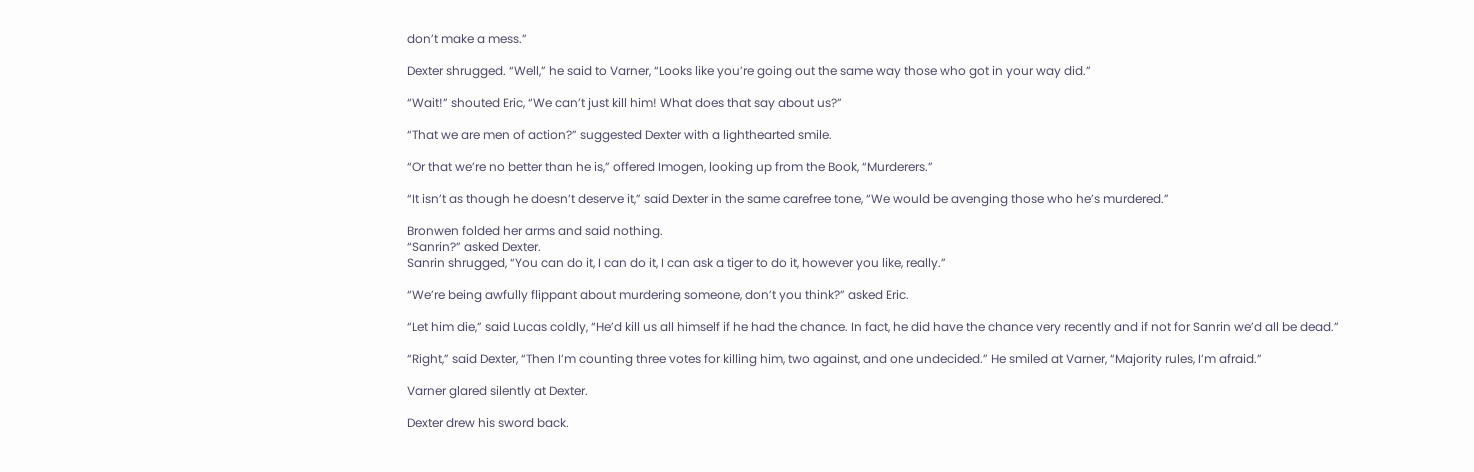don’t make a mess.”

Dexter shrugged. “Well,” he said to Varner, “Looks like you’re going out the same way those who got in your way did.”

“Wait!” shouted Eric, “We can’t just kill him! What does that say about us?”

“That we are men of action?” suggested Dexter with a lighthearted smile.

“Or that we’re no better than he is,” offered Imogen, looking up from the Book, “Murderers.”

“It isn’t as though he doesn’t deserve it,” said Dexter in the same carefree tone, “We would be avenging those who he’s murdered.”

Bronwen folded her arms and said nothing.
“Sanrin?” asked Dexter.
Sanrin shrugged, “You can do it, I can do it, I can ask a tiger to do it, however you like, really.”

“We’re being awfully flippant about murdering someone, don’t you think?” asked Eric.

“Let him die,” said Lucas coldly, “He’d kill us all himself if he had the chance. In fact, he did have the chance very recently and if not for Sanrin we’d all be dead.”

“Right,” said Dexter, “Then I’m counting three votes for killing him, two against, and one undecided.” He smiled at Varner, “Majority rules, I’m afraid.”

Varner glared silently at Dexter.

Dexter drew his sword back.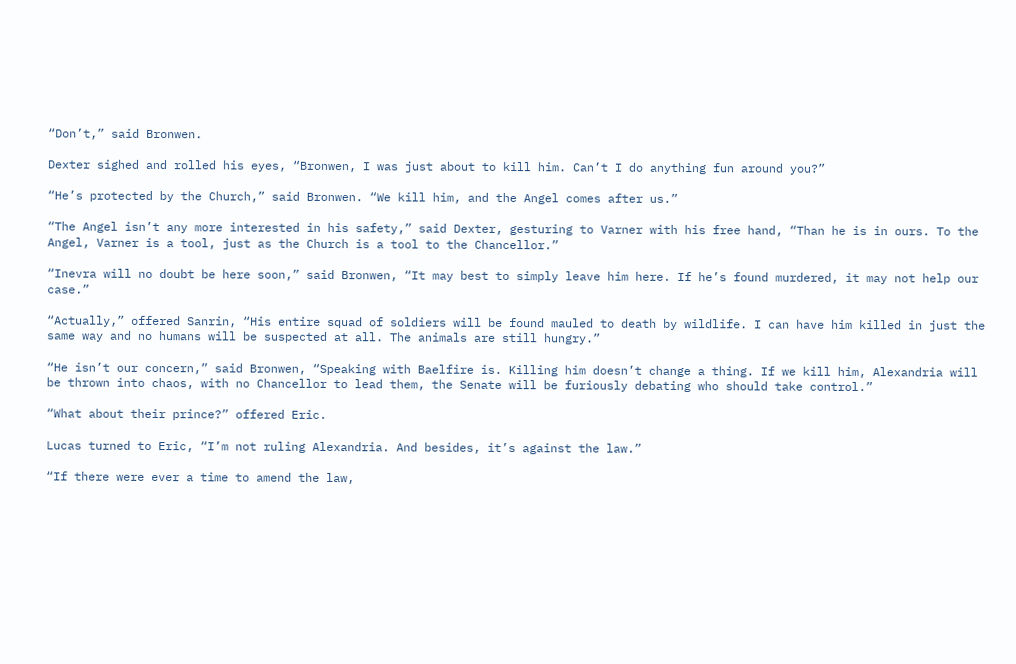“Don’t,” said Bronwen.

Dexter sighed and rolled his eyes, “Bronwen, I was just about to kill him. Can’t I do anything fun around you?”

“He’s protected by the Church,” said Bronwen. “We kill him, and the Angel comes after us.”

“The Angel isn’t any more interested in his safety,” said Dexter, gesturing to Varner with his free hand, “Than he is in ours. To the Angel, Varner is a tool, just as the Church is a tool to the Chancellor.”

“Inevra will no doubt be here soon,” said Bronwen, “It may best to simply leave him here. If he’s found murdered, it may not help our case.”

“Actually,” offered Sanrin, “His entire squad of soldiers will be found mauled to death by wildlife. I can have him killed in just the same way and no humans will be suspected at all. The animals are still hungry.”

“He isn’t our concern,” said Bronwen, “Speaking with Baelfire is. Killing him doesn’t change a thing. If we kill him, Alexandria will be thrown into chaos, with no Chancellor to lead them, the Senate will be furiously debating who should take control.”

“What about their prince?” offered Eric.

Lucas turned to Eric, “I’m not ruling Alexandria. And besides, it’s against the law.”

“If there were ever a time to amend the law,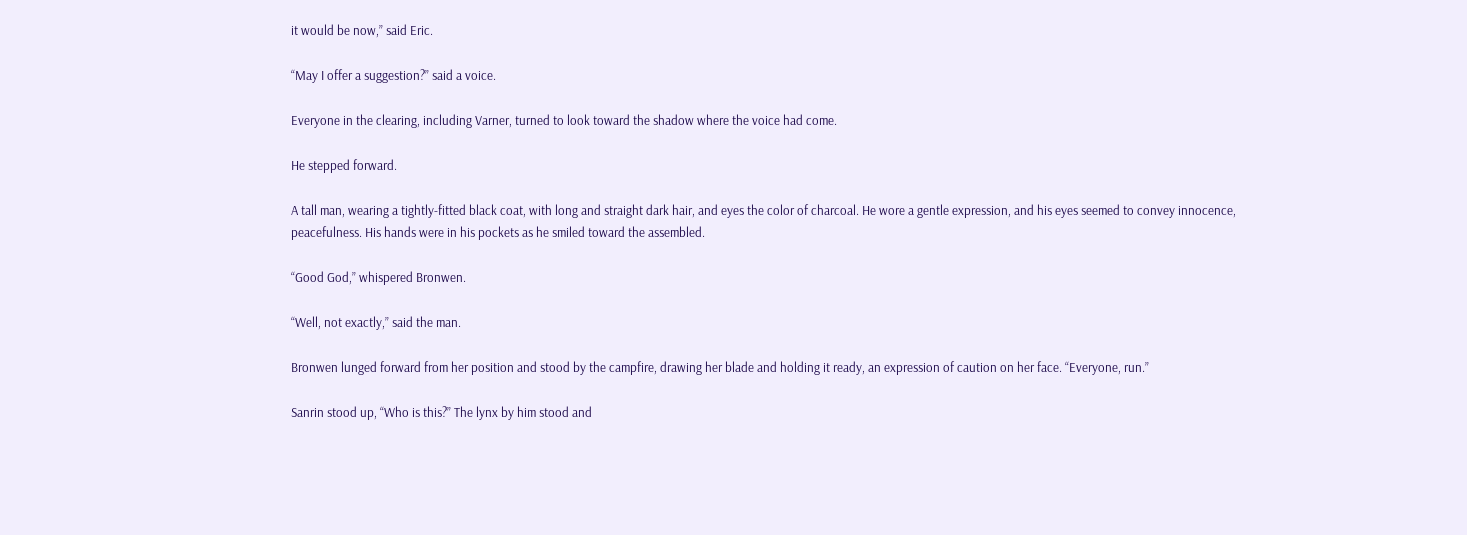it would be now,” said Eric.

“May I offer a suggestion?” said a voice.

Everyone in the clearing, including Varner, turned to look toward the shadow where the voice had come.

He stepped forward.

A tall man, wearing a tightly-fitted black coat, with long and straight dark hair, and eyes the color of charcoal. He wore a gentle expression, and his eyes seemed to convey innocence, peacefulness. His hands were in his pockets as he smiled toward the assembled.

“Good God,” whispered Bronwen.

“Well, not exactly,” said the man.

Bronwen lunged forward from her position and stood by the campfire, drawing her blade and holding it ready, an expression of caution on her face. “Everyone, run.”

Sanrin stood up, “Who is this?” The lynx by him stood and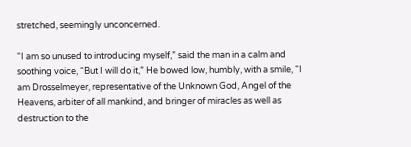stretched, seemingly unconcerned.

“I am so unused to introducing myself,” said the man in a calm and soothing voice, “But I will do it,” He bowed low, humbly, with a smile, “I am Drosselmeyer, representative of the Unknown God, Angel of the Heavens, arbiter of all mankind, and bringer of miracles as well as destruction to the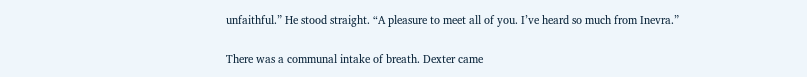unfaithful.” He stood straight. “A pleasure to meet all of you. I’ve heard so much from Inevra.”

There was a communal intake of breath. Dexter came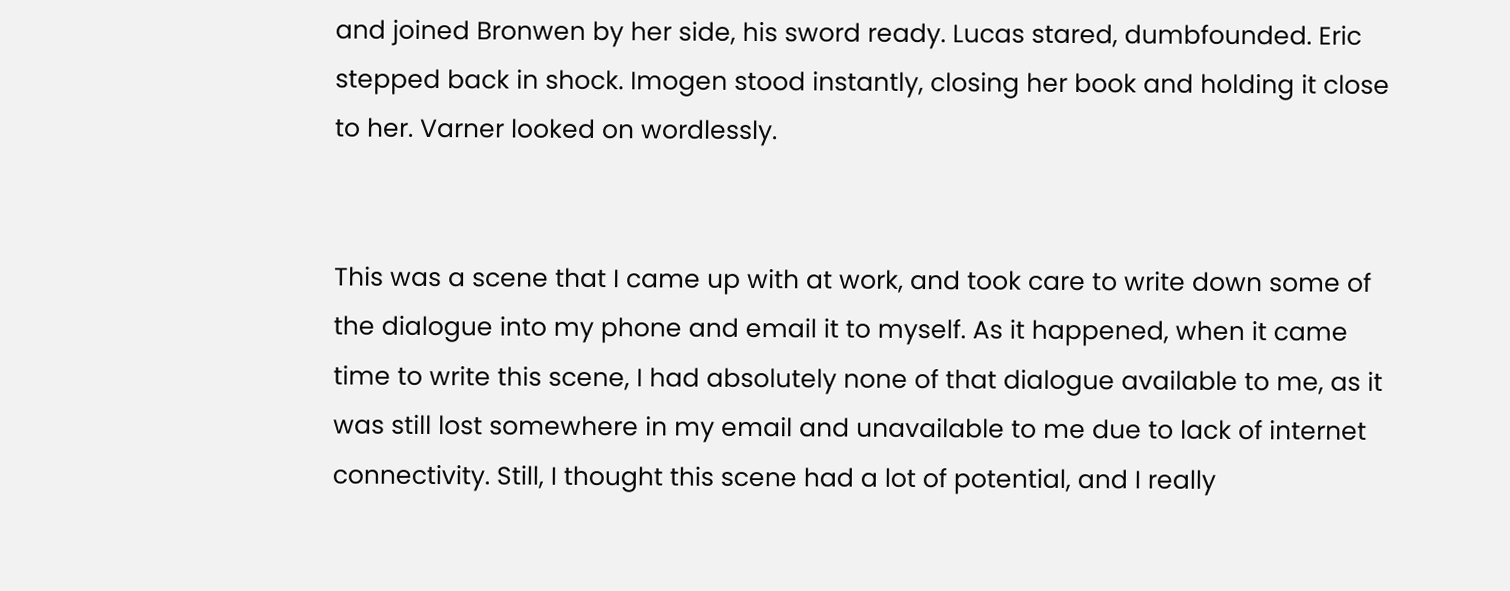and joined Bronwen by her side, his sword ready. Lucas stared, dumbfounded. Eric stepped back in shock. Imogen stood instantly, closing her book and holding it close to her. Varner looked on wordlessly.


This was a scene that I came up with at work, and took care to write down some of the dialogue into my phone and email it to myself. As it happened, when it came time to write this scene, I had absolutely none of that dialogue available to me, as it was still lost somewhere in my email and unavailable to me due to lack of internet connectivity. Still, I thought this scene had a lot of potential, and I really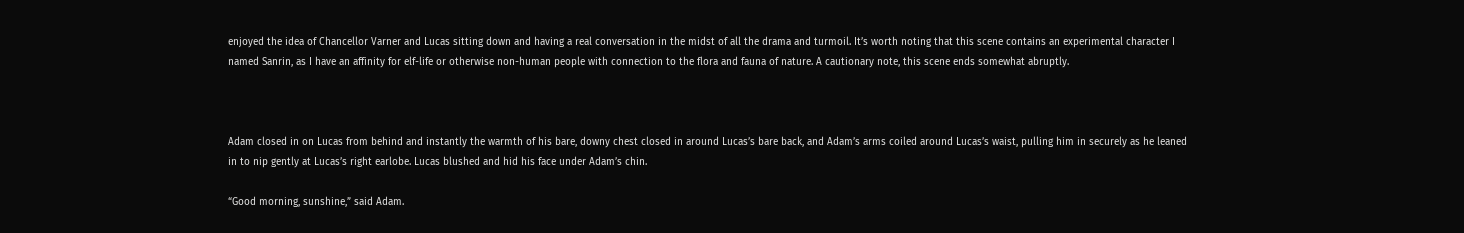enjoyed the idea of Chancellor Varner and Lucas sitting down and having a real conversation in the midst of all the drama and turmoil. It’s worth noting that this scene contains an experimental character I named Sanrin, as I have an affinity for elf-life or otherwise non-human people with connection to the flora and fauna of nature. A cautionary note, this scene ends somewhat abruptly.



Adam closed in on Lucas from behind and instantly the warmth of his bare, downy chest closed in around Lucas’s bare back, and Adam’s arms coiled around Lucas’s waist, pulling him in securely as he leaned in to nip gently at Lucas’s right earlobe. Lucas blushed and hid his face under Adam’s chin.

“Good morning, sunshine,” said Adam.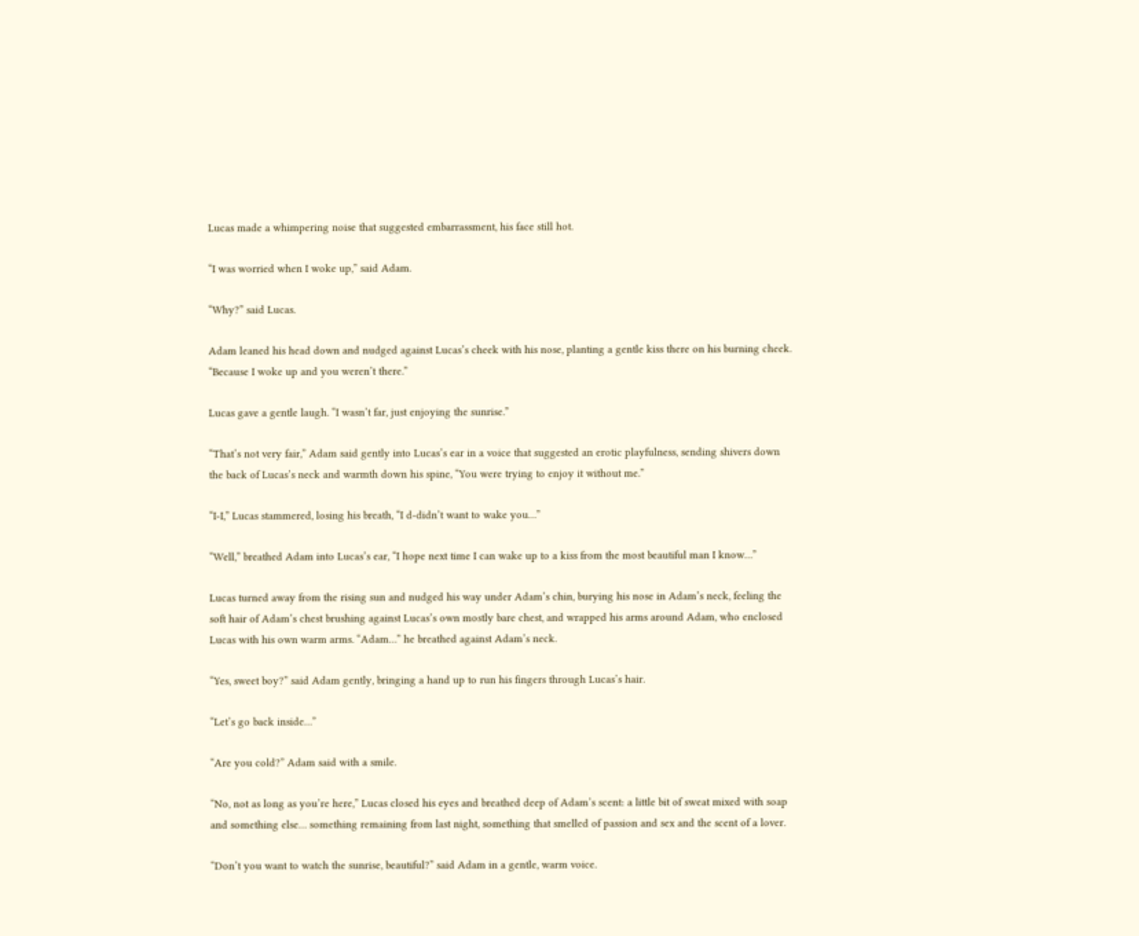Lucas made a whimpering noise that suggested embarrassment, his face still hot.

“I was worried when I woke up,” said Adam.

“Why?” said Lucas.

Adam leaned his head down and nudged against Lucas’s cheek with his nose, planting a gentle kiss there on his burning cheek. “Because I woke up and you weren’t there.”

Lucas gave a gentle laugh. “I wasn’t far, just enjoying the sunrise.”

“That’s not very fair,” Adam said gently into Lucas’s ear in a voice that suggested an erotic playfulness, sending shivers down the back of Lucas’s neck and warmth down his spine, “You were trying to enjoy it without me.”

“I-I,” Lucas stammered, losing his breath, “I d-didn’t want to wake you…”

“Well,” breathed Adam into Lucas’s ear, “I hope next time I can wake up to a kiss from the most beautiful man I know…”

Lucas turned away from the rising sun and nudged his way under Adam’s chin, burying his nose in Adam’s neck, feeling the soft hair of Adam’s chest brushing against Lucas’s own mostly bare chest, and wrapped his arms around Adam, who enclosed Lucas with his own warm arms. “Adam…” he breathed against Adam’s neck.

“Yes, sweet boy?” said Adam gently, bringing a hand up to run his fingers through Lucas’s hair.

“Let’s go back inside…”

“Are you cold?” Adam said with a smile.

“No, not as long as you’re here,” Lucas closed his eyes and breathed deep of Adam’s scent: a little bit of sweat mixed with soap and something else… something remaining from last night, something that smelled of passion and sex and the scent of a lover.

“Don’t you want to watch the sunrise, beautiful?” said Adam in a gentle, warm voice.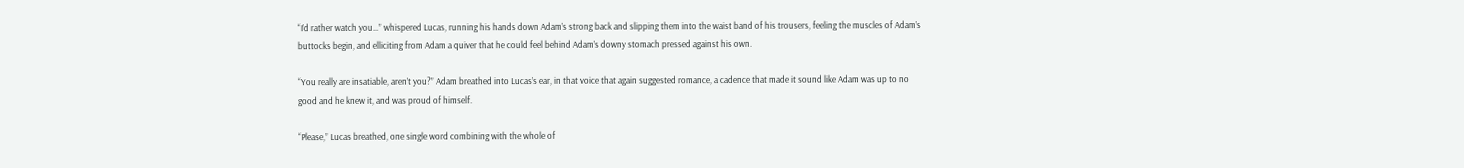“I’d rather watch you…” whispered Lucas, running his hands down Adam’s strong back and slipping them into the waist band of his trousers, feeling the muscles of Adam’s buttocks begin, and elliciting from Adam a quiver that he could feel behind Adam’s downy stomach pressed against his own.

“You really are insatiable, aren’t you?” Adam breathed into Lucas’s ear, in that voice that again suggested romance, a cadence that made it sound like Adam was up to no good and he knew it, and was proud of himself.

“Please,” Lucas breathed, one single word combining with the whole of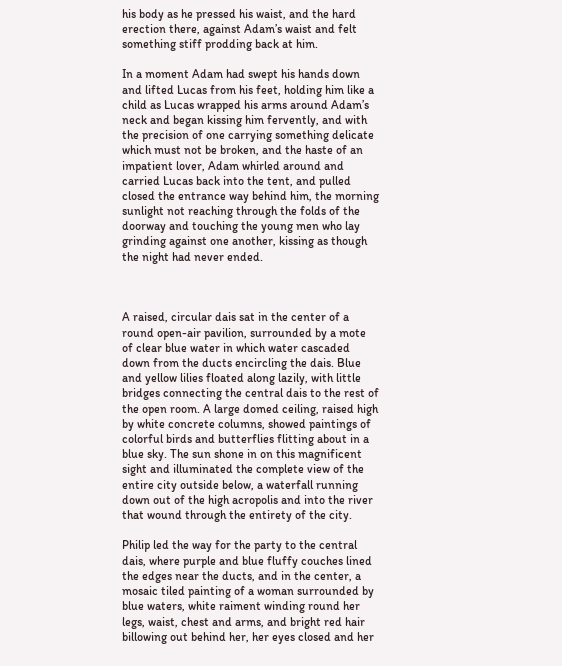his body as he pressed his waist, and the hard erection there, against Adam’s waist and felt something stiff prodding back at him.

In a moment Adam had swept his hands down and lifted Lucas from his feet, holding him like a child as Lucas wrapped his arms around Adam’s neck and began kissing him fervently, and with the precision of one carrying something delicate which must not be broken, and the haste of an impatient lover, Adam whirled around and carried Lucas back into the tent, and pulled closed the entrance way behind him, the morning sunlight not reaching through the folds of the doorway and touching the young men who lay grinding against one another, kissing as though the night had never ended.



A raised, circular dais sat in the center of a round open-air pavilion, surrounded by a mote of clear blue water in which water cascaded down from the ducts encircling the dais. Blue and yellow lilies floated along lazily, with little bridges connecting the central dais to the rest of the open room. A large domed ceiling, raised high by white concrete columns, showed paintings of colorful birds and butterflies flitting about in a blue sky. The sun shone in on this magnificent sight and illuminated the complete view of the entire city outside below, a waterfall running down out of the high acropolis and into the river that wound through the entirety of the city.

Philip led the way for the party to the central dais, where purple and blue fluffy couches lined the edges near the ducts, and in the center, a mosaic tiled painting of a woman surrounded by blue waters, white raiment winding round her legs, waist, chest and arms, and bright red hair billowing out behind her, her eyes closed and her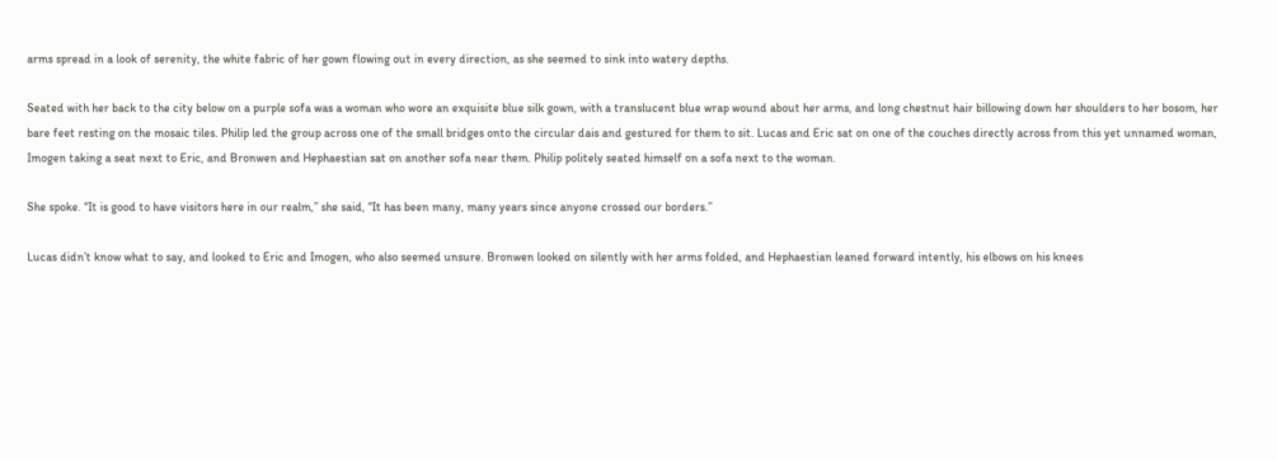arms spread in a look of serenity, the white fabric of her gown flowing out in every direction, as she seemed to sink into watery depths.

Seated with her back to the city below on a purple sofa was a woman who wore an exquisite blue silk gown, with a translucent blue wrap wound about her arms, and long chestnut hair billowing down her shoulders to her bosom, her bare feet resting on the mosaic tiles. Philip led the group across one of the small bridges onto the circular dais and gestured for them to sit. Lucas and Eric sat on one of the couches directly across from this yet unnamed woman, Imogen taking a seat next to Eric, and Bronwen and Hephaestian sat on another sofa near them. Philip politely seated himself on a sofa next to the woman.

She spoke. “It is good to have visitors here in our realm,” she said, “It has been many, many years since anyone crossed our borders.”

Lucas didn’t know what to say, and looked to Eric and Imogen, who also seemed unsure. Bronwen looked on silently with her arms folded, and Hephaestian leaned forward intently, his elbows on his knees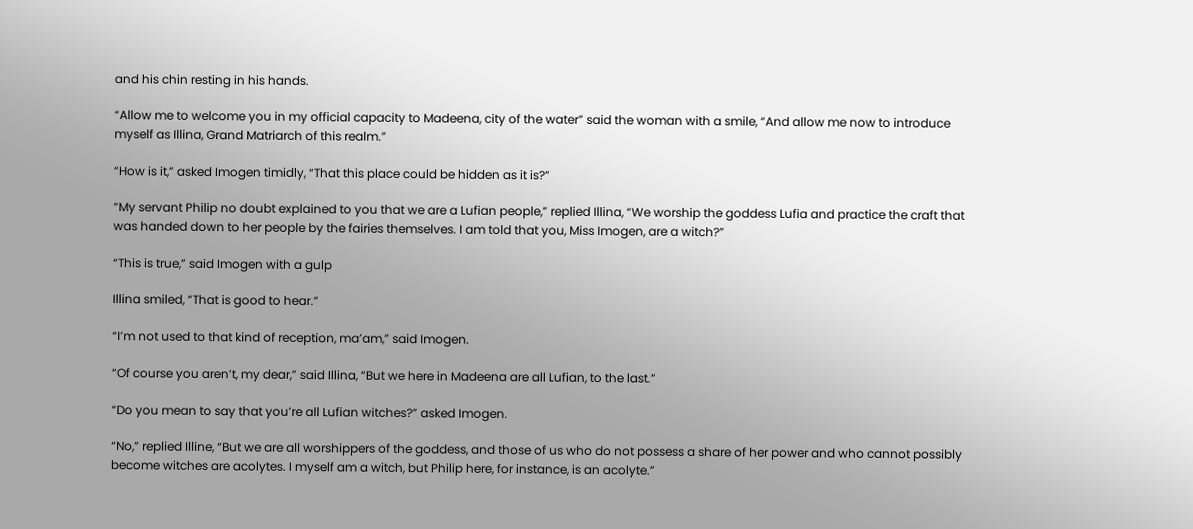and his chin resting in his hands.

“Allow me to welcome you in my official capacity to Madeena, city of the water” said the woman with a smile, “And allow me now to introduce myself as Illina, Grand Matriarch of this realm.”

“How is it,” asked Imogen timidly, “That this place could be hidden as it is?”

“My servant Philip no doubt explained to you that we are a Lufian people,” replied Illina, “We worship the goddess Lufia and practice the craft that was handed down to her people by the fairies themselves. I am told that you, Miss Imogen, are a witch?”

“This is true,” said Imogen with a gulp

Illina smiled, “That is good to hear.”

“I’m not used to that kind of reception, ma’am,” said Imogen.

“Of course you aren’t, my dear,” said Illina, “But we here in Madeena are all Lufian, to the last.”

“Do you mean to say that you’re all Lufian witches?” asked Imogen.

“No,” replied Illine, “But we are all worshippers of the goddess, and those of us who do not possess a share of her power and who cannot possibly become witches are acolytes. I myself am a witch, but Philip here, for instance, is an acolyte.”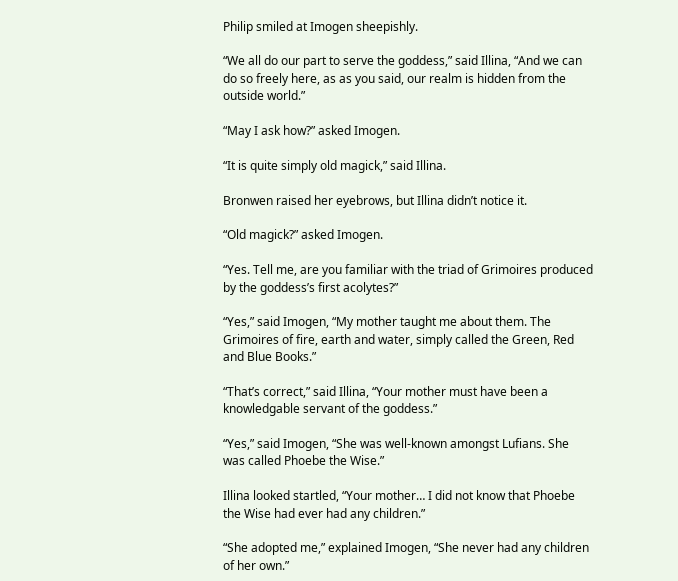Philip smiled at Imogen sheepishly.

“We all do our part to serve the goddess,” said Illina, “And we can do so freely here, as as you said, our realm is hidden from the outside world.”

“May I ask how?” asked Imogen.

“It is quite simply old magick,” said Illina.

Bronwen raised her eyebrows, but Illina didn’t notice it.

“Old magick?” asked Imogen.

“Yes. Tell me, are you familiar with the triad of Grimoires produced by the goddess’s first acolytes?”

“Yes,” said Imogen, “My mother taught me about them. The Grimoires of fire, earth and water, simply called the Green, Red and Blue Books.”

“That’s correct,” said Illina, “Your mother must have been a knowledgable servant of the goddess.”

“Yes,” said Imogen, “She was well-known amongst Lufians. She was called Phoebe the Wise.”

Illina looked startled, “Your mother… I did not know that Phoebe the Wise had ever had any children.”

“She adopted me,” explained Imogen, “She never had any children of her own.”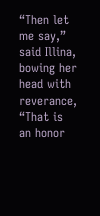“Then let me say,” said Illina, bowing her head with reverance, “That is an honor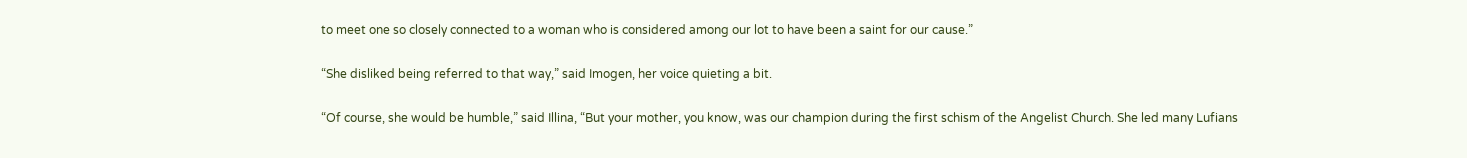to meet one so closely connected to a woman who is considered among our lot to have been a saint for our cause.”

“She disliked being referred to that way,” said Imogen, her voice quieting a bit.

“Of course, she would be humble,” said Illina, “But your mother, you know, was our champion during the first schism of the Angelist Church. She led many Lufians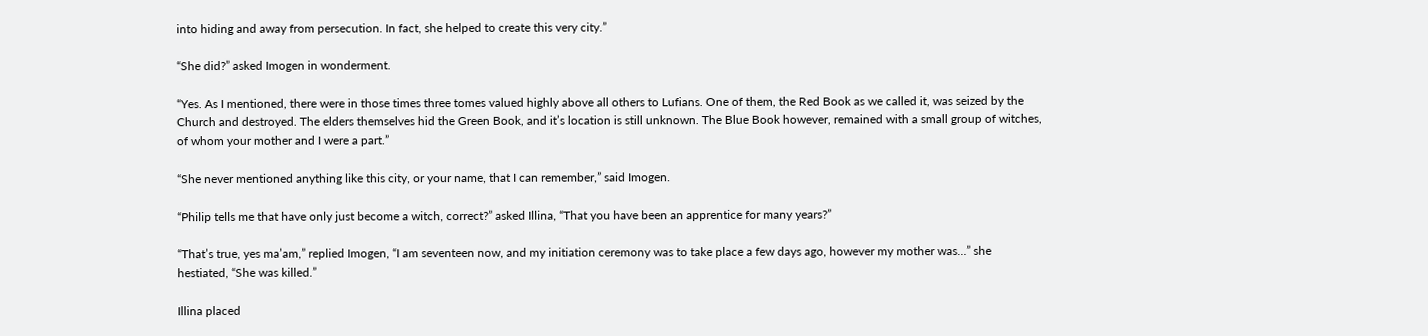into hiding and away from persecution. In fact, she helped to create this very city.”

“She did?” asked Imogen in wonderment.

“Yes. As I mentioned, there were in those times three tomes valued highly above all others to Lufians. One of them, the Red Book as we called it, was seized by the Church and destroyed. The elders themselves hid the Green Book, and it’s location is still unknown. The Blue Book however, remained with a small group of witches, of whom your mother and I were a part.”

“She never mentioned anything like this city, or your name, that I can remember,” said Imogen.

“Philip tells me that have only just become a witch, correct?” asked Illina, “That you have been an apprentice for many years?”

“That’s true, yes ma’am,” replied Imogen, “I am seventeen now, and my initiation ceremony was to take place a few days ago, however my mother was…” she hestiated, “She was killed.”

Illina placed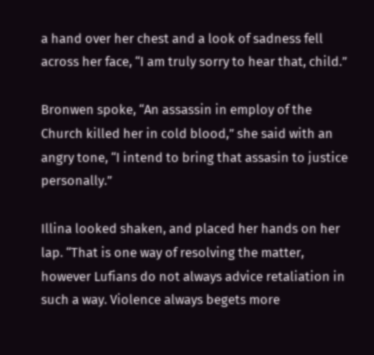a hand over her chest and a look of sadness fell across her face, “I am truly sorry to hear that, child.”

Bronwen spoke, “An assassin in employ of the Church killed her in cold blood,” she said with an angry tone, “I intend to bring that assasin to justice personally.”

Illina looked shaken, and placed her hands on her lap. “That is one way of resolving the matter, however Lufians do not always advice retaliation in such a way. Violence always begets more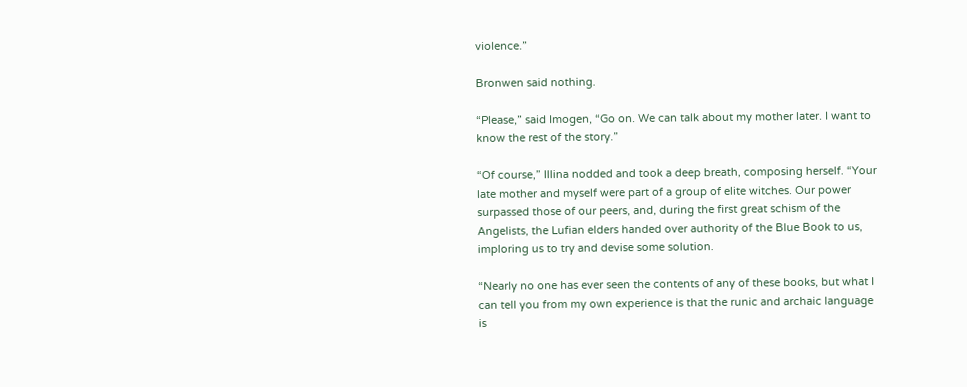violence.”

Bronwen said nothing.

“Please,” said Imogen, “Go on. We can talk about my mother later. I want to know the rest of the story.”

“Of course,” Illina nodded and took a deep breath, composing herself. “Your late mother and myself were part of a group of elite witches. Our power surpassed those of our peers, and, during the first great schism of the Angelists, the Lufian elders handed over authority of the Blue Book to us, imploring us to try and devise some solution.

“Nearly no one has ever seen the contents of any of these books, but what I can tell you from my own experience is that the runic and archaic language is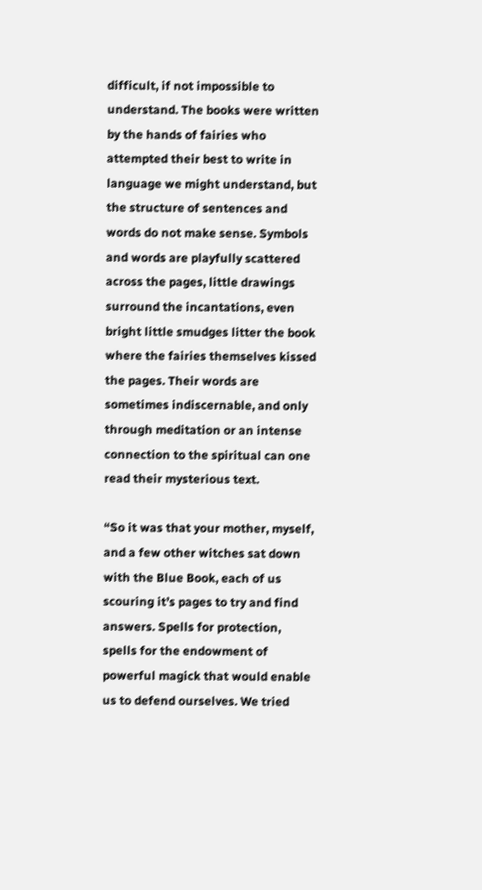difficult, if not impossible to understand. The books were written by the hands of fairies who attempted their best to write in language we might understand, but the structure of sentences and words do not make sense. Symbols and words are playfully scattered across the pages, little drawings surround the incantations, even bright little smudges litter the book where the fairies themselves kissed the pages. Their words are sometimes indiscernable, and only through meditation or an intense connection to the spiritual can one read their mysterious text.

“So it was that your mother, myself, and a few other witches sat down with the Blue Book, each of us scouring it’s pages to try and find answers. Spells for protection, spells for the endowment of powerful magick that would enable us to defend ourselves. We tried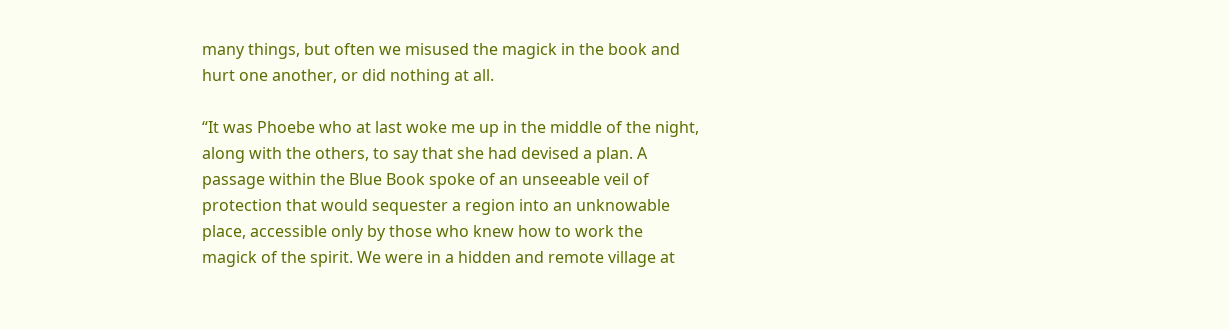many things, but often we misused the magick in the book and hurt one another, or did nothing at all.

“It was Phoebe who at last woke me up in the middle of the night, along with the others, to say that she had devised a plan. A passage within the Blue Book spoke of an unseeable veil of protection that would sequester a region into an unknowable place, accessible only by those who knew how to work the magick of the spirit. We were in a hidden and remote village at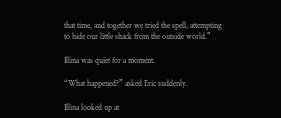that time, and together we tried the spell, attempting to hide our little shack from the outside world.”

Illina was quiet for a moment.

“What happened?” asked Eric suddenly.

Illina looked up at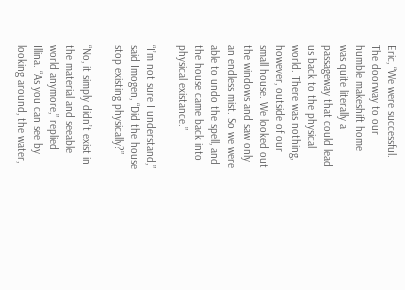Eric, “We were successful. The doorway to our humble makeshift home was quite literally a passageway that could lead us back to the physical world. There was nothing, however, outside of our small house. We looked out the windows and saw only an endless mist. So we were able to undo the spell, and the house came back into physical existance.”

“I’m not sure I understand,” said Imogen, “Did the house stop existing physically?”

“No, it simply didn’t exist in the material and seeable world anymore,” replied Illina. “As you can see by looking around, the water,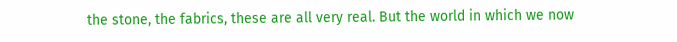the stone, the fabrics, these are all very real. But the world in which we now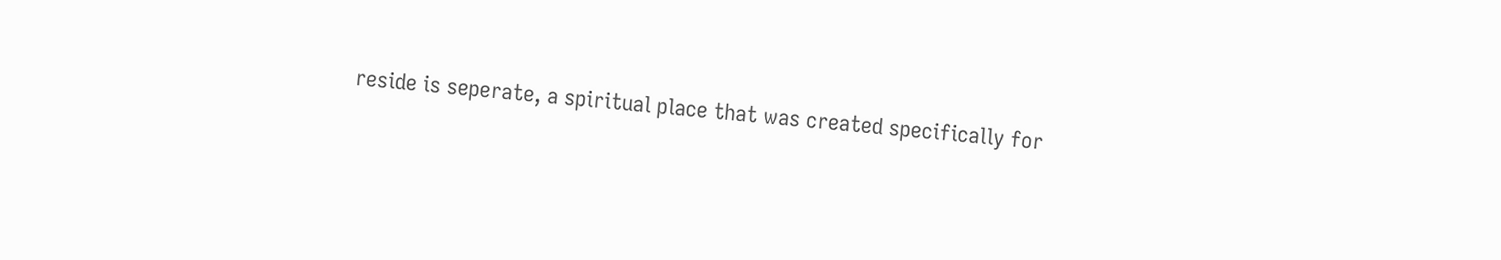reside is seperate, a spiritual place that was created specifically for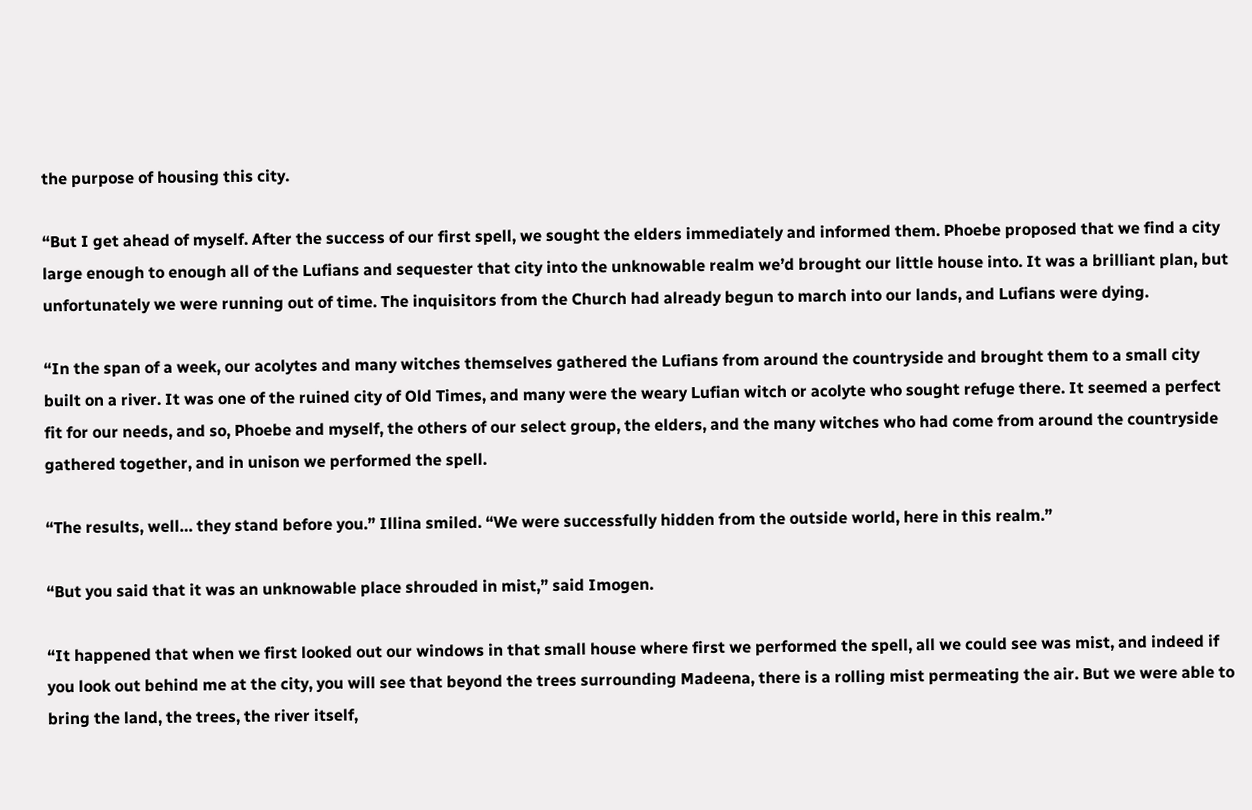the purpose of housing this city.

“But I get ahead of myself. After the success of our first spell, we sought the elders immediately and informed them. Phoebe proposed that we find a city large enough to enough all of the Lufians and sequester that city into the unknowable realm we’d brought our little house into. It was a brilliant plan, but unfortunately we were running out of time. The inquisitors from the Church had already begun to march into our lands, and Lufians were dying.

“In the span of a week, our acolytes and many witches themselves gathered the Lufians from around the countryside and brought them to a small city built on a river. It was one of the ruined city of Old Times, and many were the weary Lufian witch or acolyte who sought refuge there. It seemed a perfect fit for our needs, and so, Phoebe and myself, the others of our select group, the elders, and the many witches who had come from around the countryside gathered together, and in unison we performed the spell.

“The results, well… they stand before you.” Illina smiled. “We were successfully hidden from the outside world, here in this realm.”

“But you said that it was an unknowable place shrouded in mist,” said Imogen.

“It happened that when we first looked out our windows in that small house where first we performed the spell, all we could see was mist, and indeed if you look out behind me at the city, you will see that beyond the trees surrounding Madeena, there is a rolling mist permeating the air. But we were able to bring the land, the trees, the river itself,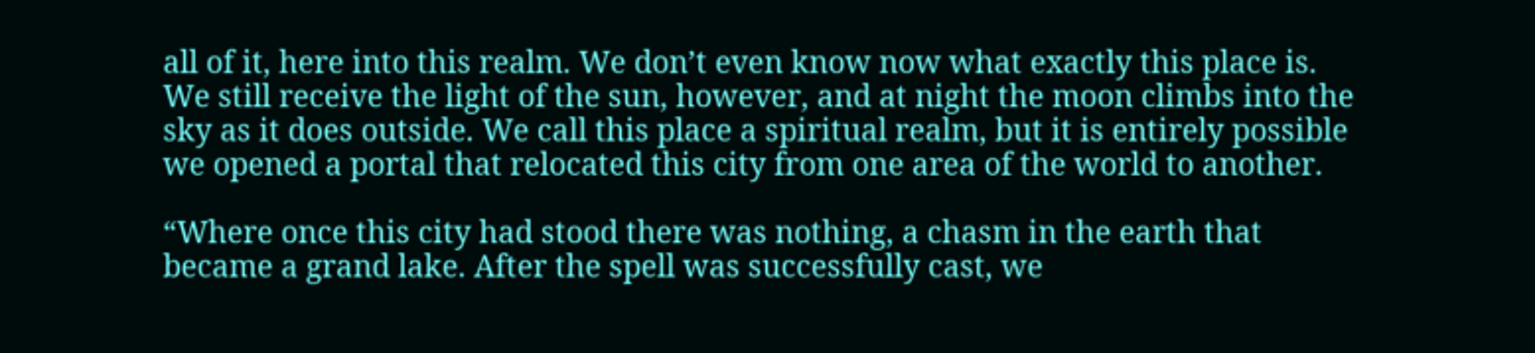all of it, here into this realm. We don’t even know now what exactly this place is. We still receive the light of the sun, however, and at night the moon climbs into the sky as it does outside. We call this place a spiritual realm, but it is entirely possible we opened a portal that relocated this city from one area of the world to another.

“Where once this city had stood there was nothing, a chasm in the earth that became a grand lake. After the spell was successfully cast, we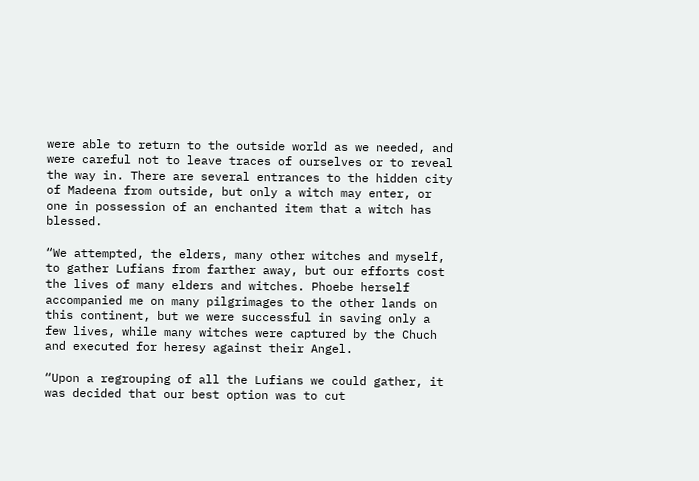were able to return to the outside world as we needed, and were careful not to leave traces of ourselves or to reveal the way in. There are several entrances to the hidden city of Madeena from outside, but only a witch may enter, or one in possession of an enchanted item that a witch has blessed.

“We attempted, the elders, many other witches and myself, to gather Lufians from farther away, but our efforts cost the lives of many elders and witches. Phoebe herself accompanied me on many pilgrimages to the other lands on this continent, but we were successful in saving only a few lives, while many witches were captured by the Chuch and executed for heresy against their Angel.

“Upon a regrouping of all the Lufians we could gather, it was decided that our best option was to cut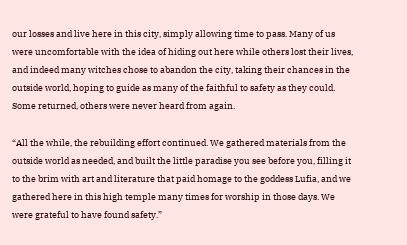our losses and live here in this city, simply allowing time to pass. Many of us were uncomfortable with the idea of hiding out here while others lost their lives, and indeed many witches chose to abandon the city, taking their chances in the outside world, hoping to guide as many of the faithful to safety as they could. Some returned, others were never heard from again.

“All the while, the rebuilding effort continued. We gathered materials from the outside world as needed, and built the little paradise you see before you, filling it to the brim with art and literature that paid homage to the goddess Lufia, and we gathered here in this high temple many times for worship in those days. We were grateful to have found safety.”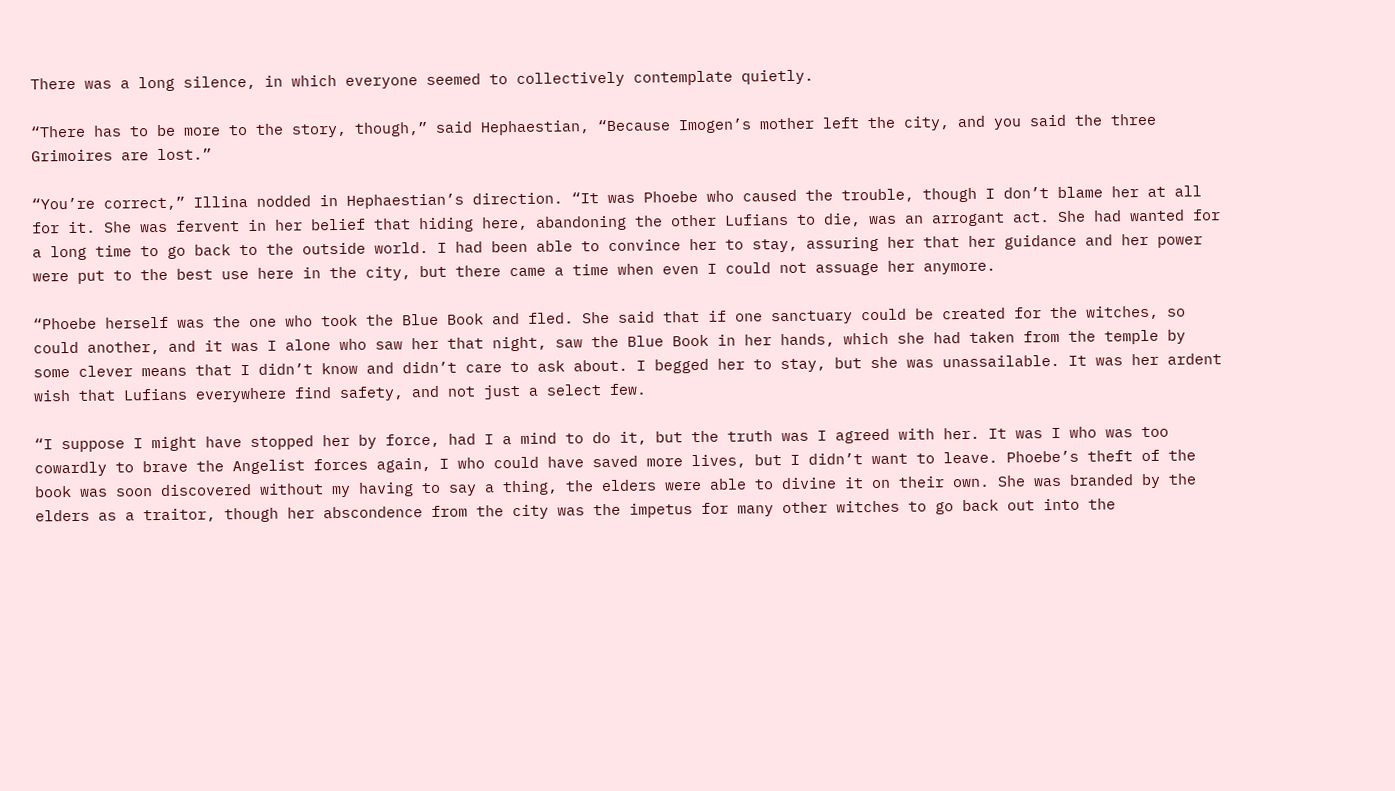There was a long silence, in which everyone seemed to collectively contemplate quietly.

“There has to be more to the story, though,” said Hephaestian, “Because Imogen’s mother left the city, and you said the three Grimoires are lost.”

“You’re correct,” Illina nodded in Hephaestian’s direction. “It was Phoebe who caused the trouble, though I don’t blame her at all for it. She was fervent in her belief that hiding here, abandoning the other Lufians to die, was an arrogant act. She had wanted for a long time to go back to the outside world. I had been able to convince her to stay, assuring her that her guidance and her power were put to the best use here in the city, but there came a time when even I could not assuage her anymore.

“Phoebe herself was the one who took the Blue Book and fled. She said that if one sanctuary could be created for the witches, so could another, and it was I alone who saw her that night, saw the Blue Book in her hands, which she had taken from the temple by some clever means that I didn’t know and didn’t care to ask about. I begged her to stay, but she was unassailable. It was her ardent wish that Lufians everywhere find safety, and not just a select few.

“I suppose I might have stopped her by force, had I a mind to do it, but the truth was I agreed with her. It was I who was too cowardly to brave the Angelist forces again, I who could have saved more lives, but I didn’t want to leave. Phoebe’s theft of the book was soon discovered without my having to say a thing, the elders were able to divine it on their own. She was branded by the elders as a traitor, though her abscondence from the city was the impetus for many other witches to go back out into the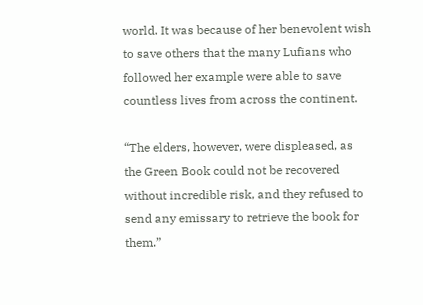world. It was because of her benevolent wish to save others that the many Lufians who followed her example were able to save countless lives from across the continent.

“The elders, however, were displeased, as the Green Book could not be recovered without incredible risk, and they refused to send any emissary to retrieve the book for them.”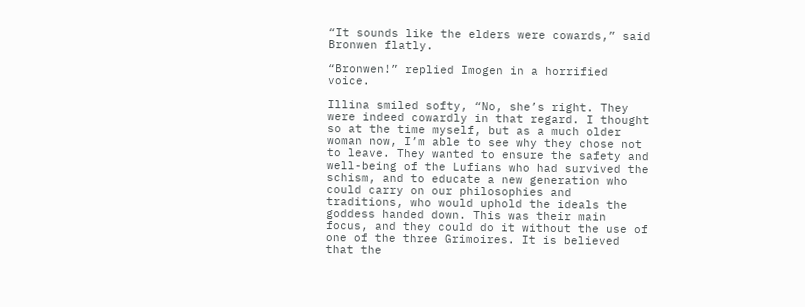“It sounds like the elders were cowards,” said Bronwen flatly.

“Bronwen!” replied Imogen in a horrified voice.

Illina smiled softy, “No, she’s right. They were indeed cowardly in that regard. I thought so at the time myself, but as a much older woman now, I’m able to see why they chose not to leave. They wanted to ensure the safety and well-being of the Lufians who had survived the schism, and to educate a new generation who could carry on our philosophies and traditions, who would uphold the ideals the goddess handed down. This was their main focus, and they could do it without the use of one of the three Grimoires. It is believed that the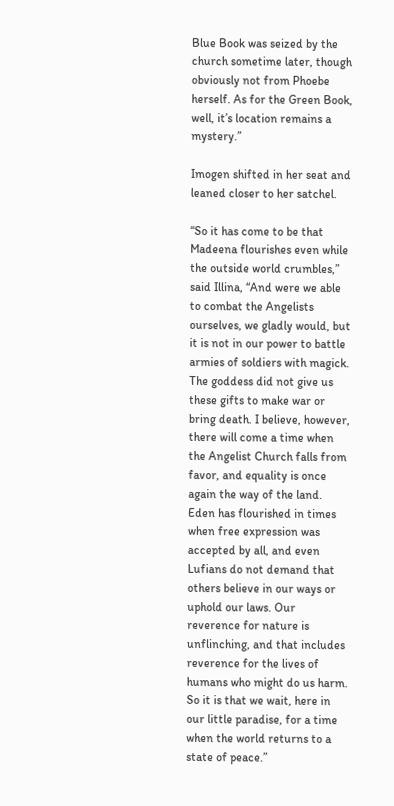Blue Book was seized by the church sometime later, though obviously not from Phoebe herself. As for the Green Book, well, it’s location remains a mystery.”

Imogen shifted in her seat and leaned closer to her satchel.

“So it has come to be that Madeena flourishes even while the outside world crumbles,” said Illina, “And were we able to combat the Angelists ourselves, we gladly would, but it is not in our power to battle armies of soldiers with magick. The goddess did not give us these gifts to make war or bring death. I believe, however, there will come a time when the Angelist Church falls from favor, and equality is once again the way of the land. Eden has flourished in times when free expression was accepted by all, and even Lufians do not demand that others believe in our ways or uphold our laws. Our reverence for nature is unflinching, and that includes reverence for the lives of humans who might do us harm. So it is that we wait, here in our little paradise, for a time when the world returns to a state of peace.”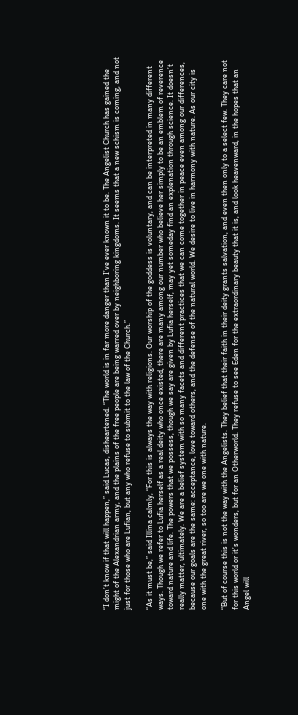“I don’t know if that will happen,” said Lucas, disheartened. “The world is in far more danger than I’ve ever known it to be. The Angelist Church has gained the might of the Alexandrian army, and the plains of the free people are being warred over by neighboring kingdoms. It seems that a new schism is coming, and not just for those who are Lufian, but any who refuse to submit to the law of the Church.”

“As it must be,” said Illina calmly, “For this is always the way with religions. Our worship of the goddess is voluntary, and can be interpreted in many different ways. Though we refer to Lufia herself as a real deity who once existed, there are many among our number who believe her simply to be an emblem of reverence toward nature and life. The powers that we possess, though we say are given by Lufia herself, may yet someday find an explenation through science. It doesn’t really matter, ultimately. We are a belief system with so many facets and different practices that we can come together in peace even among our differences, because our goals are the same: acceptance, love toward others, and the defense of the natural world. We desire to live in harmony with nature. As our city is one with the great river, so too are we one with nature.

“But of course this is not the way with the Angelists. They belief that their faith in their deity grants salvation, and even then only to a select few. They care not for this world or it’s wonders, but for an Otherworld. They refuse to see Eden for the extraordinary beauty that it is, and look heavenward, in the hopes that an Angel will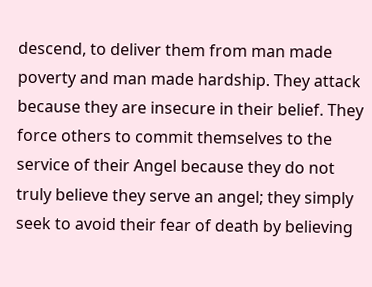descend, to deliver them from man made poverty and man made hardship. They attack because they are insecure in their belief. They force others to commit themselves to the service of their Angel because they do not truly believe they serve an angel; they simply seek to avoid their fear of death by believing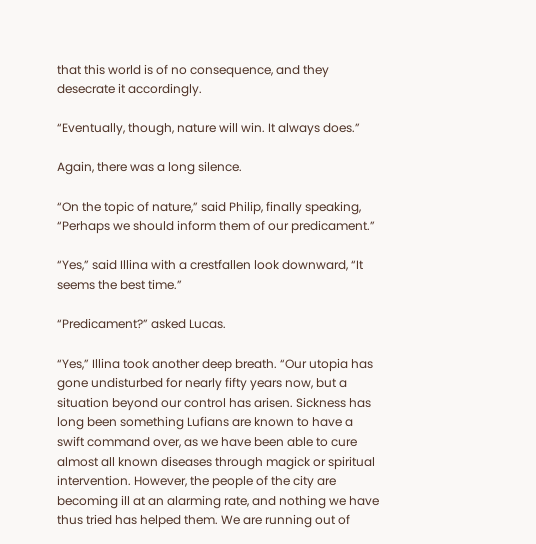that this world is of no consequence, and they desecrate it accordingly.

“Eventually, though, nature will win. It always does.”

Again, there was a long silence.

“On the topic of nature,” said Philip, finally speaking, “Perhaps we should inform them of our predicament.”

“Yes,” said Illina with a crestfallen look downward, “It seems the best time.”

“Predicament?” asked Lucas.

“Yes,” Illina took another deep breath. “Our utopia has gone undisturbed for nearly fifty years now, but a situation beyond our control has arisen. Sickness has long been something Lufians are known to have a swift command over, as we have been able to cure almost all known diseases through magick or spiritual intervention. However, the people of the city are becoming ill at an alarming rate, and nothing we have thus tried has helped them. We are running out of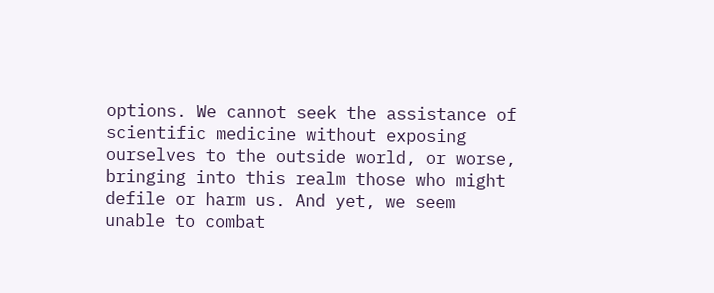options. We cannot seek the assistance of scientific medicine without exposing ourselves to the outside world, or worse, bringing into this realm those who might defile or harm us. And yet, we seem unable to combat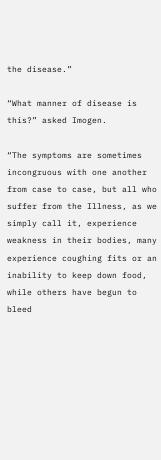the disease.”

“What manner of disease is this?” asked Imogen.

“The symptoms are sometimes incongruous with one another from case to case, but all who suffer from the Illness, as we simply call it, experience weakness in their bodies, many experience coughing fits or an inability to keep down food, while others have begun to bleed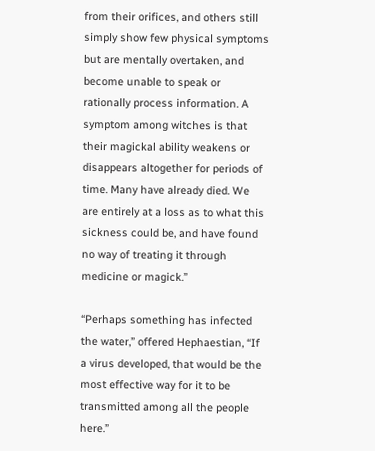from their orifices, and others still simply show few physical symptoms but are mentally overtaken, and become unable to speak or rationally process information. A symptom among witches is that their magickal ability weakens or disappears altogether for periods of time. Many have already died. We are entirely at a loss as to what this sickness could be, and have found no way of treating it through medicine or magick.”

“Perhaps something has infected the water,” offered Hephaestian, “If a virus developed, that would be the most effective way for it to be transmitted among all the people here.”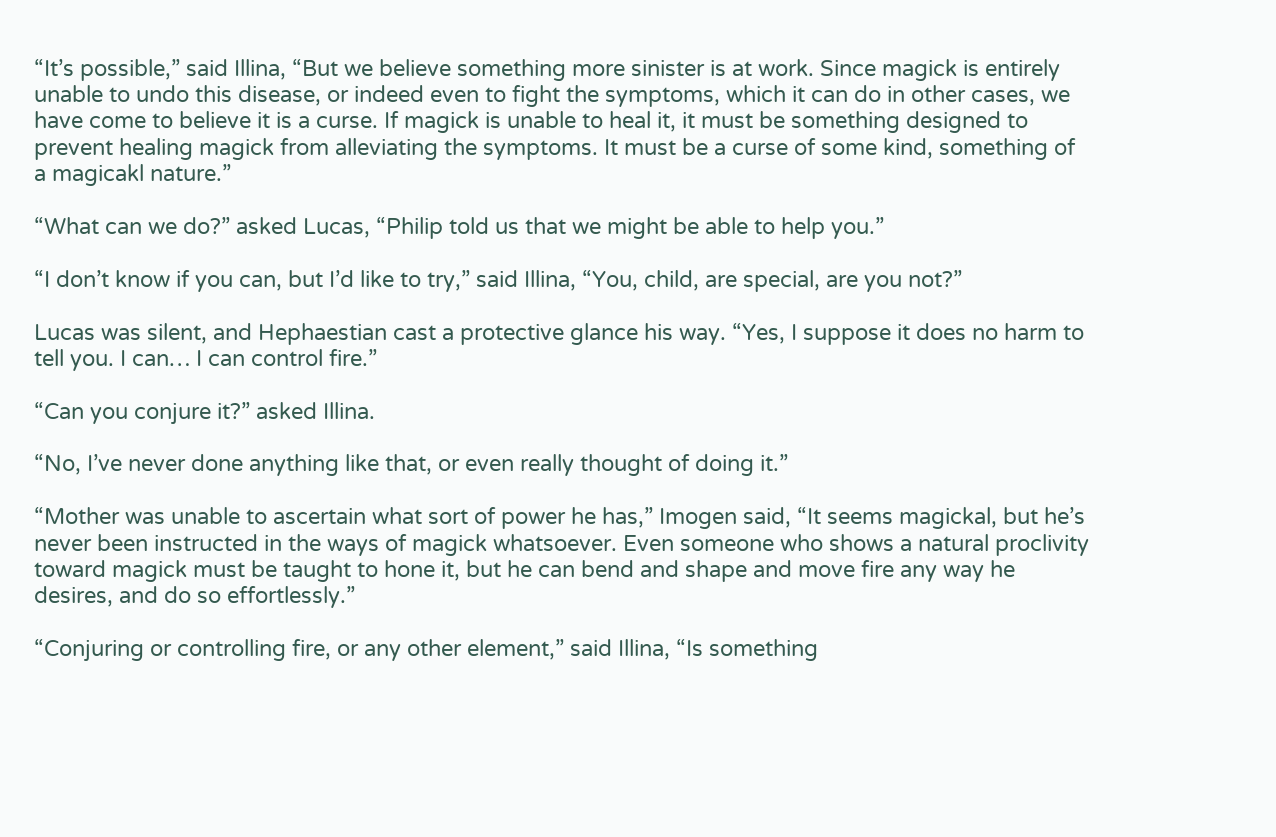“It’s possible,” said Illina, “But we believe something more sinister is at work. Since magick is entirely unable to undo this disease, or indeed even to fight the symptoms, which it can do in other cases, we have come to believe it is a curse. If magick is unable to heal it, it must be something designed to prevent healing magick from alleviating the symptoms. It must be a curse of some kind, something of a magicakl nature.”

“What can we do?” asked Lucas, “Philip told us that we might be able to help you.”

“I don’t know if you can, but I’d like to try,” said Illina, “You, child, are special, are you not?”

Lucas was silent, and Hephaestian cast a protective glance his way. “Yes, I suppose it does no harm to tell you. I can… I can control fire.”

“Can you conjure it?” asked Illina.

“No, I’ve never done anything like that, or even really thought of doing it.”

“Mother was unable to ascertain what sort of power he has,” Imogen said, “It seems magickal, but he’s never been instructed in the ways of magick whatsoever. Even someone who shows a natural proclivity toward magick must be taught to hone it, but he can bend and shape and move fire any way he desires, and do so effortlessly.”

“Conjuring or controlling fire, or any other element,” said Illina, “Is something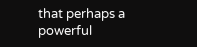that perhaps a powerful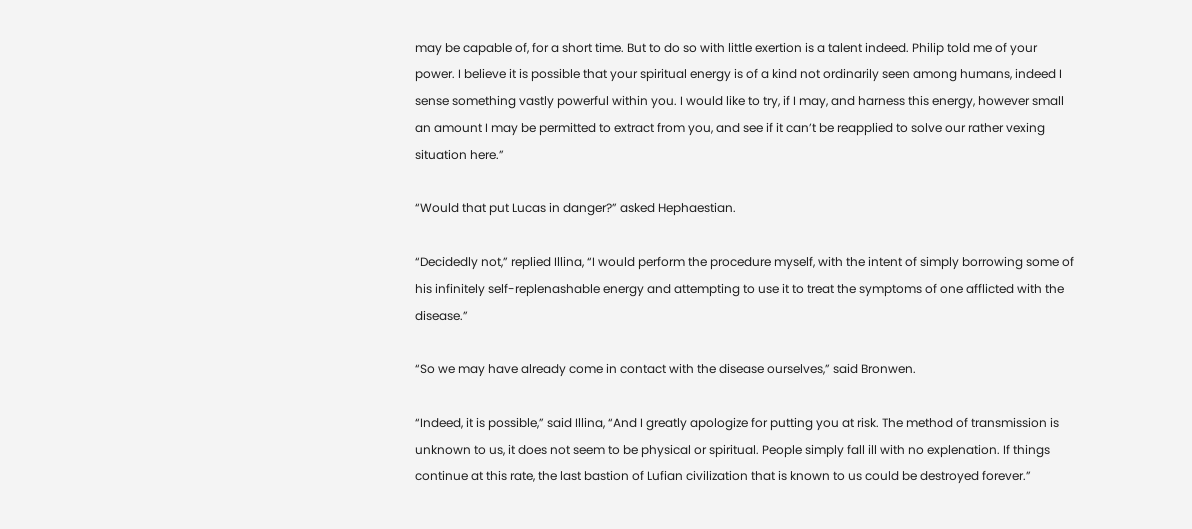may be capable of, for a short time. But to do so with little exertion is a talent indeed. Philip told me of your power. I believe it is possible that your spiritual energy is of a kind not ordinarily seen among humans, indeed I sense something vastly powerful within you. I would like to try, if I may, and harness this energy, however small an amount I may be permitted to extract from you, and see if it can’t be reapplied to solve our rather vexing situation here.”

“Would that put Lucas in danger?” asked Hephaestian.

“Decidedly not,” replied Illina, “I would perform the procedure myself, with the intent of simply borrowing some of his infinitely self-replenashable energy and attempting to use it to treat the symptoms of one afflicted with the disease.”

“So we may have already come in contact with the disease ourselves,” said Bronwen.

“Indeed, it is possible,” said Illina, “And I greatly apologize for putting you at risk. The method of transmission is unknown to us, it does not seem to be physical or spiritual. People simply fall ill with no explenation. If things continue at this rate, the last bastion of Lufian civilization that is known to us could be destroyed forever.”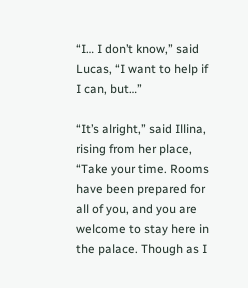“I… I don’t know,” said Lucas, “I want to help if I can, but…”

“It’s alright,” said Illina, rising from her place, “Take your time. Rooms have been prepared for all of you, and you are welcome to stay here in the palace. Though as I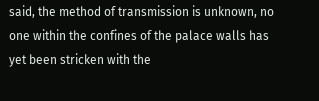said, the method of transmission is unknown, no one within the confines of the palace walls has yet been stricken with the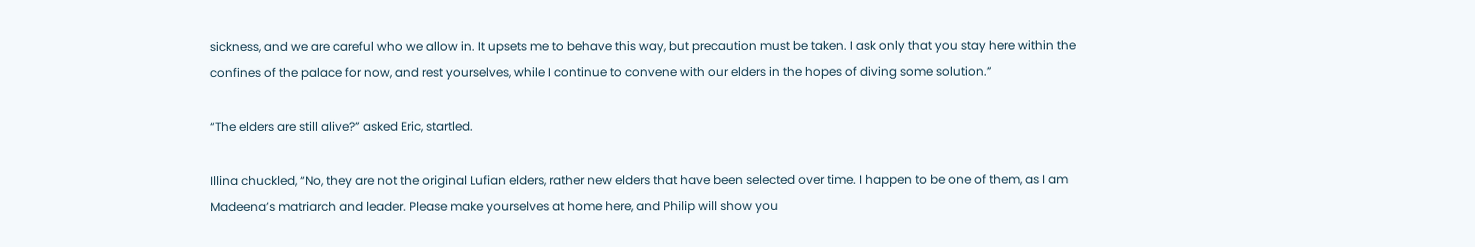sickness, and we are careful who we allow in. It upsets me to behave this way, but precaution must be taken. I ask only that you stay here within the confines of the palace for now, and rest yourselves, while I continue to convene with our elders in the hopes of diving some solution.”

“The elders are still alive?” asked Eric, startled.

Illina chuckled, “No, they are not the original Lufian elders, rather new elders that have been selected over time. I happen to be one of them, as I am Madeena’s matriarch and leader. Please make yourselves at home here, and Philip will show you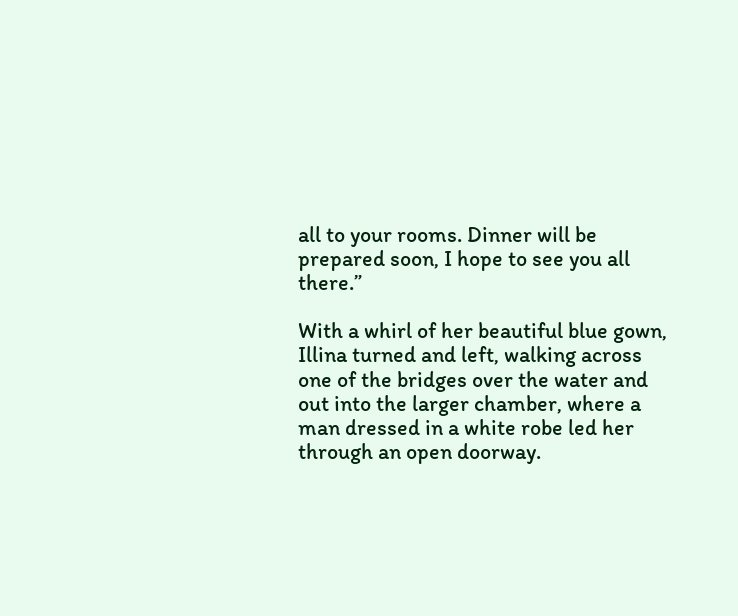all to your rooms. Dinner will be prepared soon, I hope to see you all there.”

With a whirl of her beautiful blue gown, Illina turned and left, walking across one of the bridges over the water and out into the larger chamber, where a man dressed in a white robe led her through an open doorway.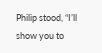Philip stood, “I’ll show you to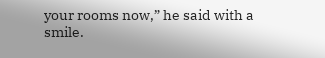your rooms now,” he said with a smile.